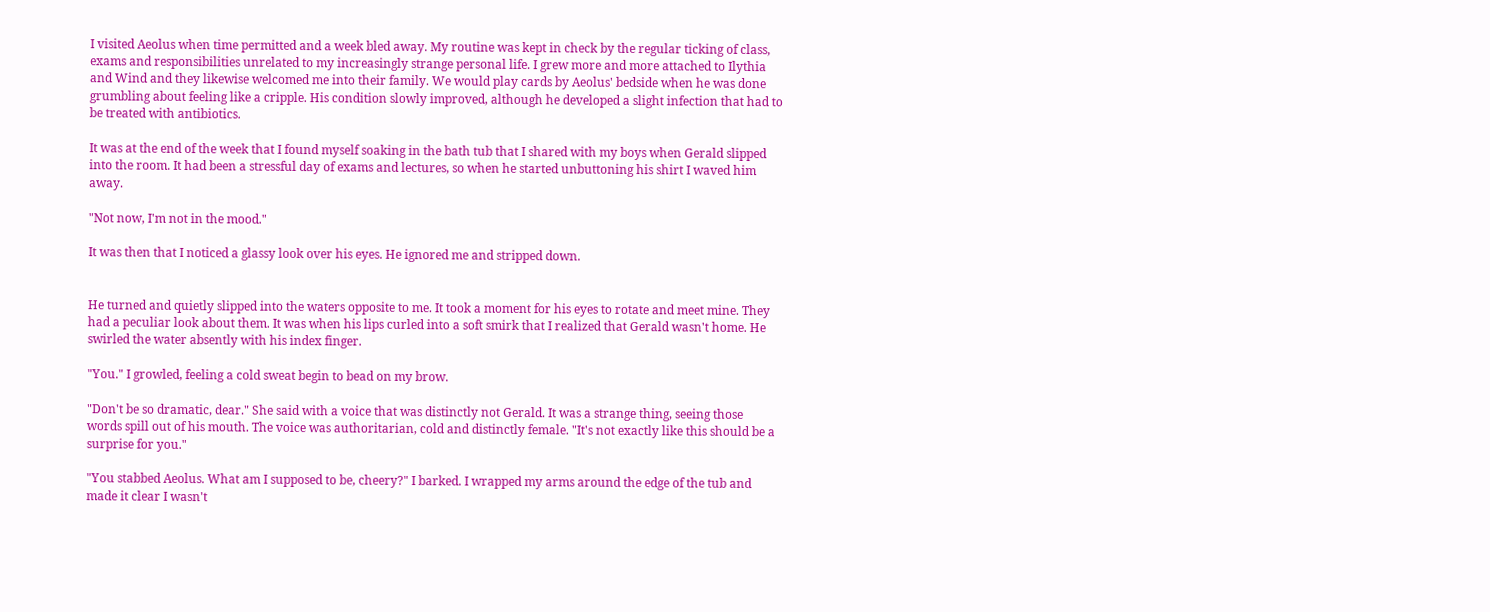I visited Aeolus when time permitted and a week bled away. My routine was kept in check by the regular ticking of class, exams and responsibilities unrelated to my increasingly strange personal life. I grew more and more attached to Ilythia and Wind and they likewise welcomed me into their family. We would play cards by Aeolus' bedside when he was done grumbling about feeling like a cripple. His condition slowly improved, although he developed a slight infection that had to be treated with antibiotics.

It was at the end of the week that I found myself soaking in the bath tub that I shared with my boys when Gerald slipped into the room. It had been a stressful day of exams and lectures, so when he started unbuttoning his shirt I waved him away.

"Not now, I'm not in the mood."

It was then that I noticed a glassy look over his eyes. He ignored me and stripped down.


He turned and quietly slipped into the waters opposite to me. It took a moment for his eyes to rotate and meet mine. They had a peculiar look about them. It was when his lips curled into a soft smirk that I realized that Gerald wasn't home. He swirled the water absently with his index finger.

"You." I growled, feeling a cold sweat begin to bead on my brow.

"Don't be so dramatic, dear." She said with a voice that was distinctly not Gerald. It was a strange thing, seeing those words spill out of his mouth. The voice was authoritarian, cold and distinctly female. "It's not exactly like this should be a surprise for you."

"You stabbed Aeolus. What am I supposed to be, cheery?" I barked. I wrapped my arms around the edge of the tub and made it clear I wasn't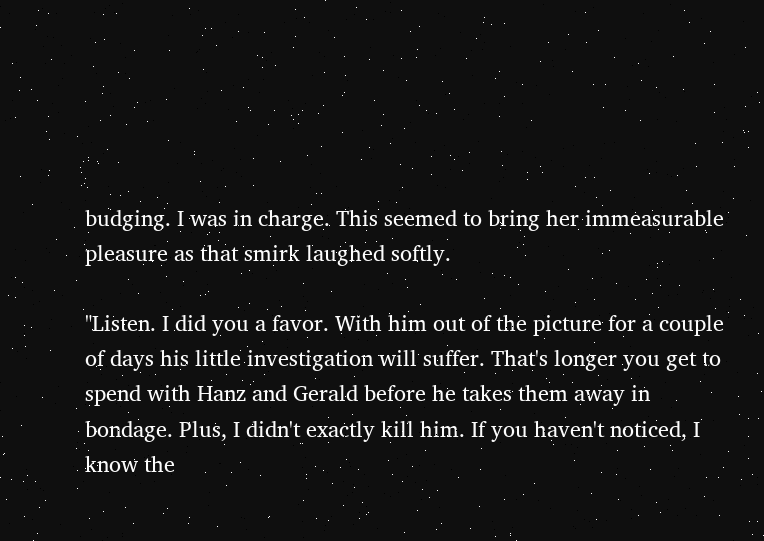budging. I was in charge. This seemed to bring her immeasurable pleasure as that smirk laughed softly.

"Listen. I did you a favor. With him out of the picture for a couple of days his little investigation will suffer. That's longer you get to spend with Hanz and Gerald before he takes them away in bondage. Plus, I didn't exactly kill him. If you haven't noticed, I know the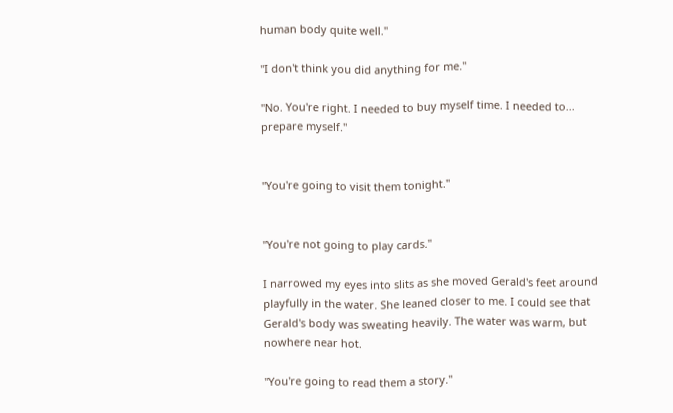human body quite well."

"I don't think you did anything for me."

"No. You're right. I needed to buy myself time. I needed to... prepare myself."


"You're going to visit them tonight."


"You're not going to play cards."

I narrowed my eyes into slits as she moved Gerald's feet around playfully in the water. She leaned closer to me. I could see that Gerald's body was sweating heavily. The water was warm, but nowhere near hot.

"You're going to read them a story."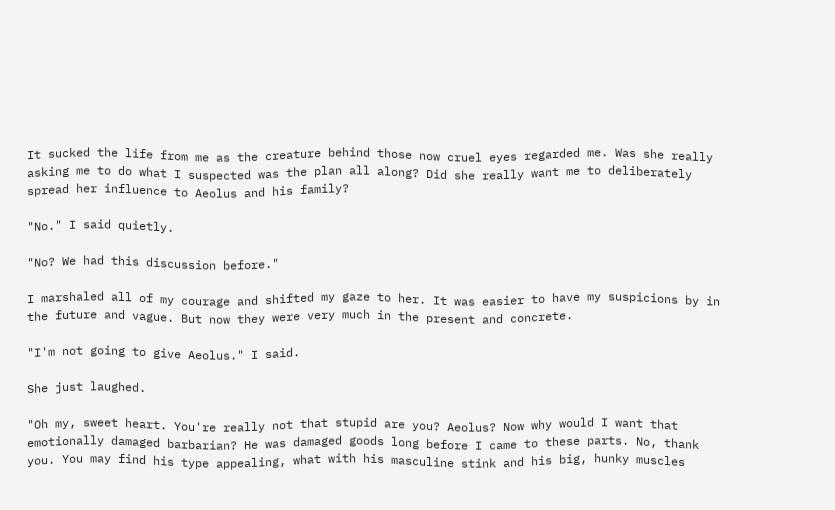It sucked the life from me as the creature behind those now cruel eyes regarded me. Was she really asking me to do what I suspected was the plan all along? Did she really want me to deliberately spread her influence to Aeolus and his family?

"No." I said quietly.

"No? We had this discussion before."

I marshaled all of my courage and shifted my gaze to her. It was easier to have my suspicions by in the future and vague. But now they were very much in the present and concrete.

"I'm not going to give Aeolus." I said.

She just laughed.

"Oh my, sweet heart. You're really not that stupid are you? Aeolus? Now why would I want that emotionally damaged barbarian? He was damaged goods long before I came to these parts. No, thank you. You may find his type appealing, what with his masculine stink and his big, hunky muscles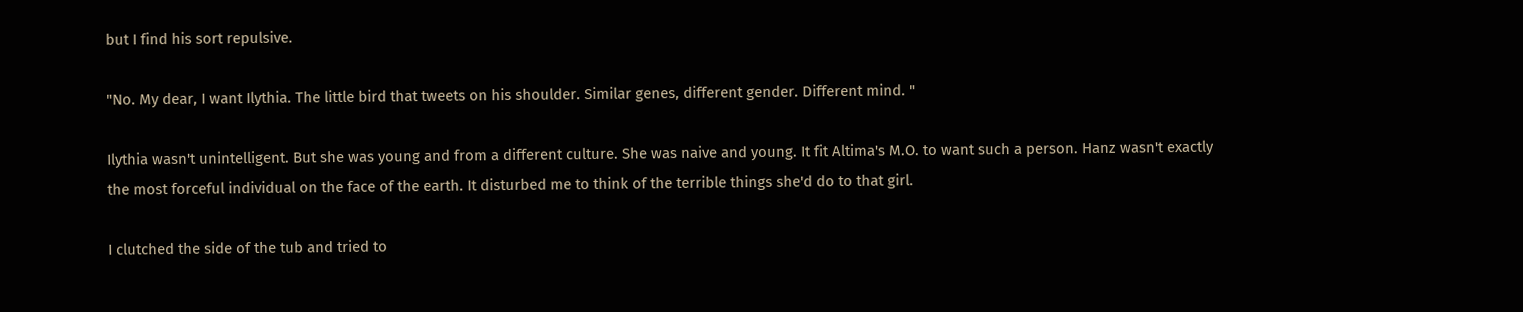but I find his sort repulsive.

"No. My dear, I want Ilythia. The little bird that tweets on his shoulder. Similar genes, different gender. Different mind. "

Ilythia wasn't unintelligent. But she was young and from a different culture. She was naive and young. It fit Altima's M.O. to want such a person. Hanz wasn't exactly the most forceful individual on the face of the earth. It disturbed me to think of the terrible things she'd do to that girl.

I clutched the side of the tub and tried to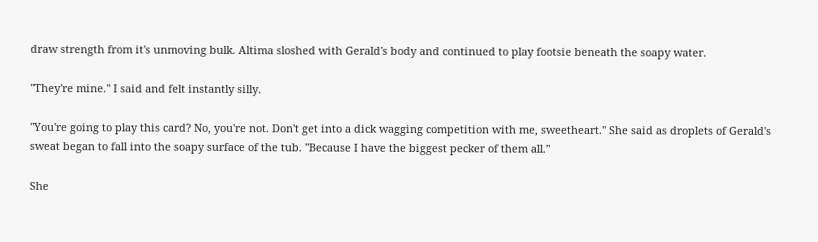draw strength from it's unmoving bulk. Altima sloshed with Gerald's body and continued to play footsie beneath the soapy water.

"They're mine." I said and felt instantly silly.

"You're going to play this card? No, you're not. Don't get into a dick wagging competition with me, sweetheart." She said as droplets of Gerald's sweat began to fall into the soapy surface of the tub. "Because I have the biggest pecker of them all."

She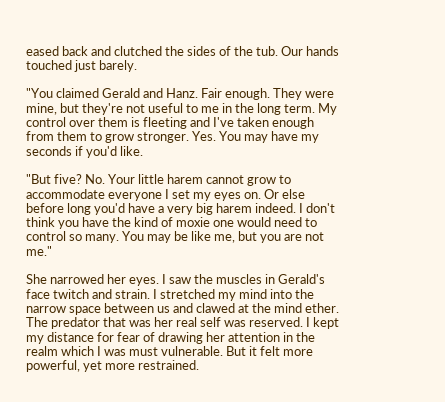eased back and clutched the sides of the tub. Our hands touched just barely.

"You claimed Gerald and Hanz. Fair enough. They were mine, but they're not useful to me in the long term. My control over them is fleeting and I've taken enough from them to grow stronger. Yes. You may have my seconds if you'd like.

"But five? No. Your little harem cannot grow to accommodate everyone I set my eyes on. Or else before long you'd have a very big harem indeed. I don't think you have the kind of moxie one would need to control so many. You may be like me, but you are not me."

She narrowed her eyes. I saw the muscles in Gerald's face twitch and strain. I stretched my mind into the narrow space between us and clawed at the mind ether. The predator that was her real self was reserved. I kept my distance for fear of drawing her attention in the realm which I was must vulnerable. But it felt more powerful, yet more restrained.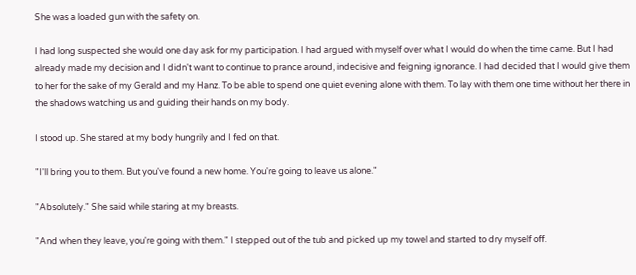She was a loaded gun with the safety on.

I had long suspected she would one day ask for my participation. I had argued with myself over what I would do when the time came. But I had already made my decision and I didn't want to continue to prance around, indecisive and feigning ignorance. I had decided that I would give them to her for the sake of my Gerald and my Hanz. To be able to spend one quiet evening alone with them. To lay with them one time without her there in the shadows watching us and guiding their hands on my body.

I stood up. She stared at my body hungrily and I fed on that.

"I'll bring you to them. But you've found a new home. You're going to leave us alone."

"Absolutely." She said while staring at my breasts.

"And when they leave, you're going with them." I stepped out of the tub and picked up my towel and started to dry myself off.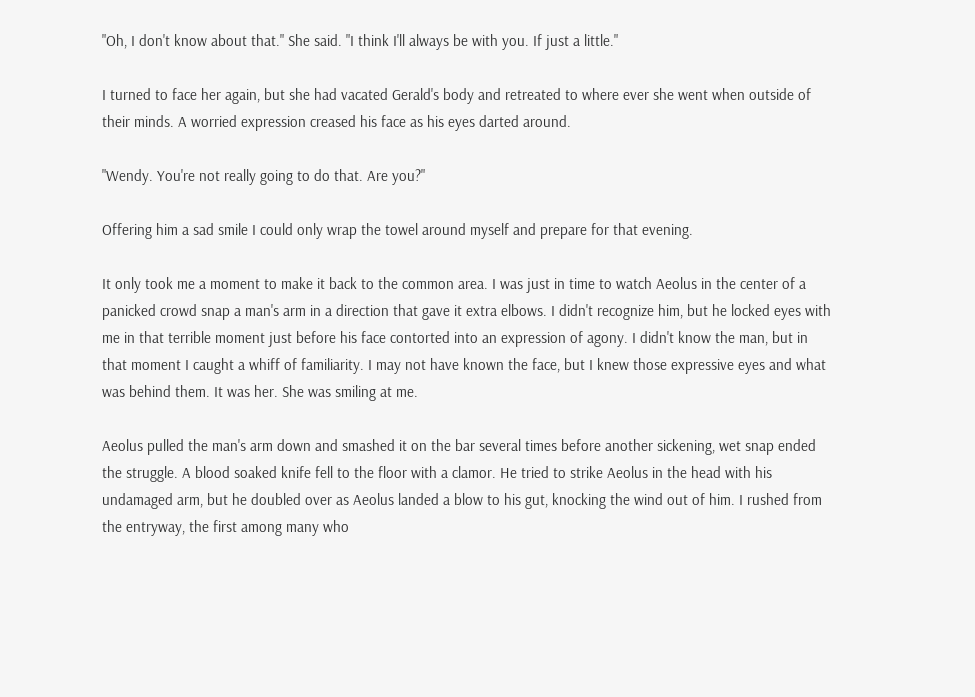"Oh, I don't know about that." She said. "I think I'll always be with you. If just a little."

I turned to face her again, but she had vacated Gerald's body and retreated to where ever she went when outside of their minds. A worried expression creased his face as his eyes darted around.

"Wendy. You're not really going to do that. Are you?"

Offering him a sad smile I could only wrap the towel around myself and prepare for that evening.

It only took me a moment to make it back to the common area. I was just in time to watch Aeolus in the center of a panicked crowd snap a man's arm in a direction that gave it extra elbows. I didn't recognize him, but he locked eyes with me in that terrible moment just before his face contorted into an expression of agony. I didn't know the man, but in that moment I caught a whiff of familiarity. I may not have known the face, but I knew those expressive eyes and what was behind them. It was her. She was smiling at me.

Aeolus pulled the man's arm down and smashed it on the bar several times before another sickening, wet snap ended the struggle. A blood soaked knife fell to the floor with a clamor. He tried to strike Aeolus in the head with his undamaged arm, but he doubled over as Aeolus landed a blow to his gut, knocking the wind out of him. I rushed from the entryway, the first among many who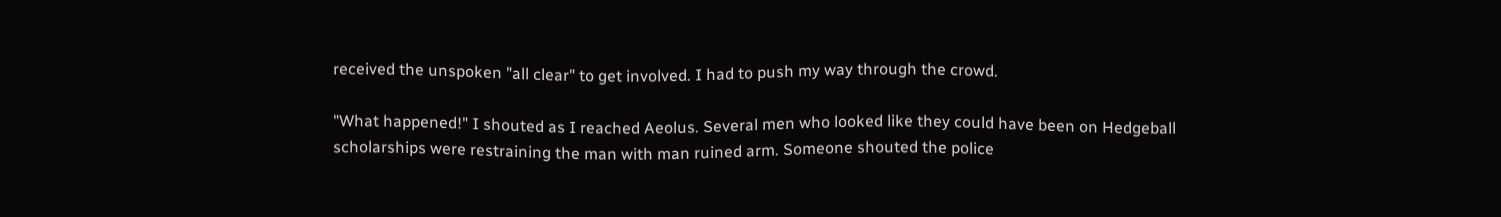received the unspoken "all clear" to get involved. I had to push my way through the crowd.

"What happened!" I shouted as I reached Aeolus. Several men who looked like they could have been on Hedgeball scholarships were restraining the man with man ruined arm. Someone shouted the police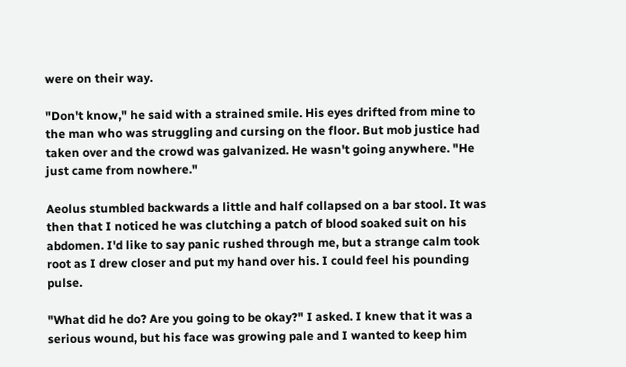were on their way.

"Don't know," he said with a strained smile. His eyes drifted from mine to the man who was struggling and cursing on the floor. But mob justice had taken over and the crowd was galvanized. He wasn't going anywhere. "He just came from nowhere."

Aeolus stumbled backwards a little and half collapsed on a bar stool. It was then that I noticed he was clutching a patch of blood soaked suit on his abdomen. I'd like to say panic rushed through me, but a strange calm took root as I drew closer and put my hand over his. I could feel his pounding pulse.

"What did he do? Are you going to be okay?" I asked. I knew that it was a serious wound, but his face was growing pale and I wanted to keep him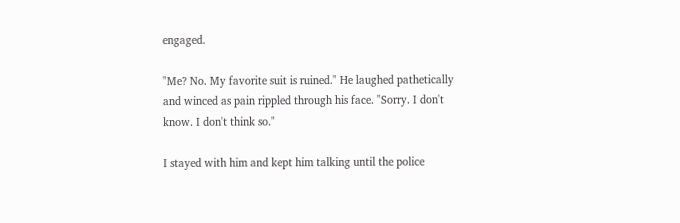engaged.

"Me? No. My favorite suit is ruined." He laughed pathetically and winced as pain rippled through his face. "Sorry. I don't know. I don't think so."

I stayed with him and kept him talking until the police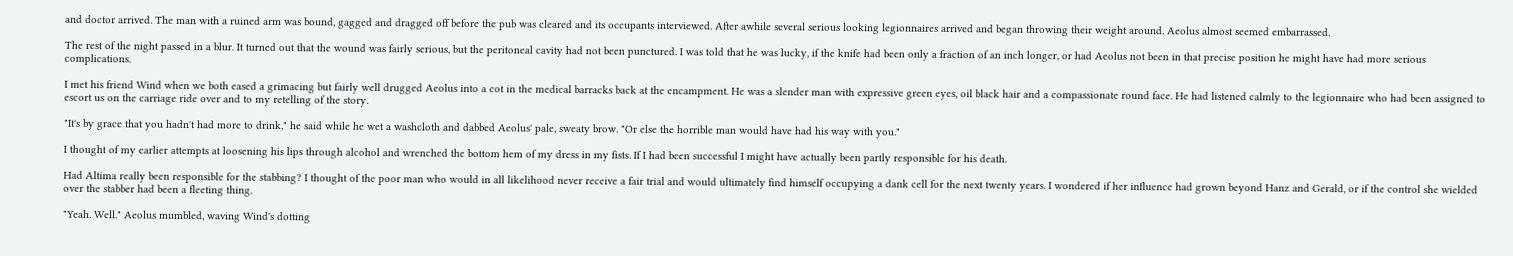and doctor arrived. The man with a ruined arm was bound, gagged and dragged off before the pub was cleared and its occupants interviewed. After awhile several serious looking legionnaires arrived and began throwing their weight around. Aeolus almost seemed embarrassed.

The rest of the night passed in a blur. It turned out that the wound was fairly serious, but the peritoneal cavity had not been punctured. I was told that he was lucky, if the knife had been only a fraction of an inch longer, or had Aeolus not been in that precise position he might have had more serious complications.

I met his friend Wind when we both eased a grimacing but fairly well drugged Aeolus into a cot in the medical barracks back at the encampment. He was a slender man with expressive green eyes, oil black hair and a compassionate round face. He had listened calmly to the legionnaire who had been assigned to escort us on the carriage ride over and to my retelling of the story.

"It's by grace that you hadn't had more to drink," he said while he wet a washcloth and dabbed Aeolus' pale, sweaty brow. "Or else the horrible man would have had his way with you."

I thought of my earlier attempts at loosening his lips through alcohol and wrenched the bottom hem of my dress in my fists. If I had been successful I might have actually been partly responsible for his death.

Had Altima really been responsible for the stabbing? I thought of the poor man who would in all likelihood never receive a fair trial and would ultimately find himself occupying a dank cell for the next twenty years. I wondered if her influence had grown beyond Hanz and Gerald, or if the control she wielded over the stabber had been a fleeting thing.

"Yeah. Well." Aeolus mumbled, waving Wind's dotting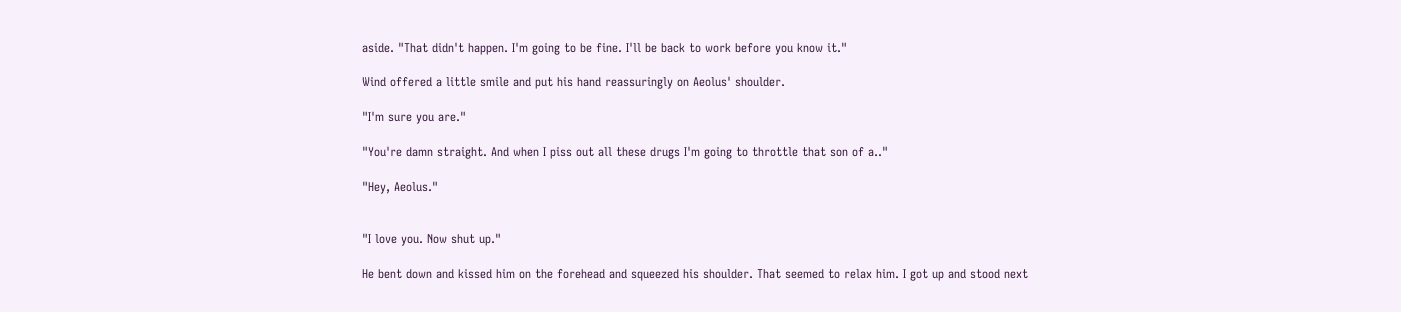aside. "That didn't happen. I'm going to be fine. I'll be back to work before you know it."

Wind offered a little smile and put his hand reassuringly on Aeolus' shoulder.

"I'm sure you are."

"You're damn straight. And when I piss out all these drugs I'm going to throttle that son of a.."

"Hey, Aeolus."


"I love you. Now shut up."

He bent down and kissed him on the forehead and squeezed his shoulder. That seemed to relax him. I got up and stood next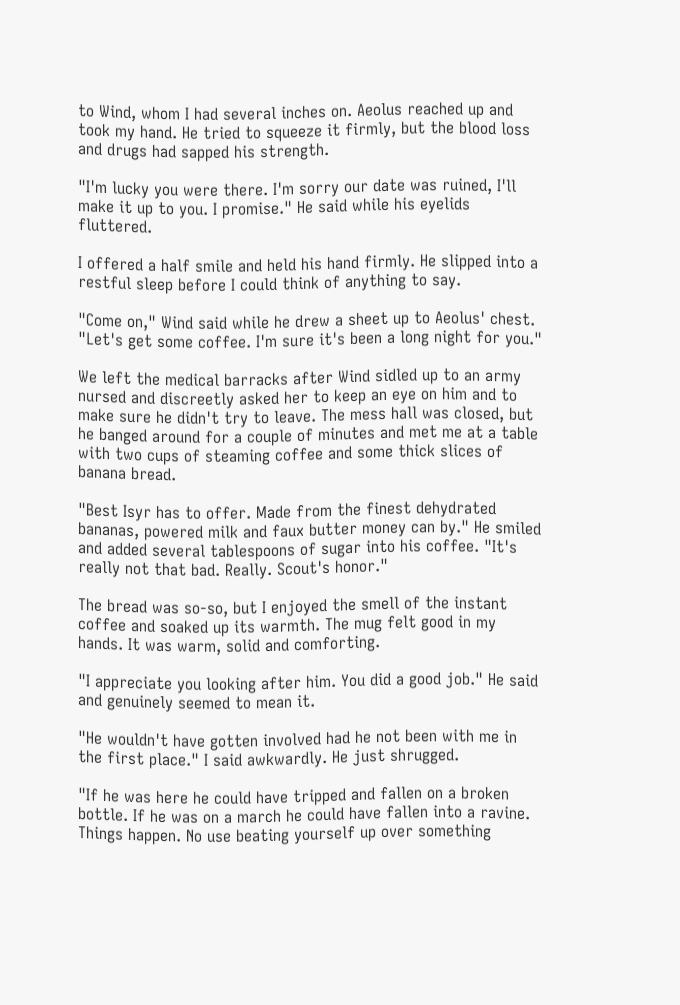to Wind, whom I had several inches on. Aeolus reached up and took my hand. He tried to squeeze it firmly, but the blood loss and drugs had sapped his strength.

"I'm lucky you were there. I'm sorry our date was ruined, I'll make it up to you. I promise." He said while his eyelids fluttered.

I offered a half smile and held his hand firmly. He slipped into a restful sleep before I could think of anything to say.

"Come on," Wind said while he drew a sheet up to Aeolus' chest. "Let's get some coffee. I'm sure it's been a long night for you."

We left the medical barracks after Wind sidled up to an army nursed and discreetly asked her to keep an eye on him and to make sure he didn't try to leave. The mess hall was closed, but he banged around for a couple of minutes and met me at a table with two cups of steaming coffee and some thick slices of banana bread.

"Best Isyr has to offer. Made from the finest dehydrated bananas, powered milk and faux butter money can by." He smiled and added several tablespoons of sugar into his coffee. "It's really not that bad. Really. Scout's honor."

The bread was so-so, but I enjoyed the smell of the instant coffee and soaked up its warmth. The mug felt good in my hands. It was warm, solid and comforting.

"I appreciate you looking after him. You did a good job." He said and genuinely seemed to mean it.

"He wouldn't have gotten involved had he not been with me in the first place." I said awkwardly. He just shrugged.

"If he was here he could have tripped and fallen on a broken bottle. If he was on a march he could have fallen into a ravine. Things happen. No use beating yourself up over something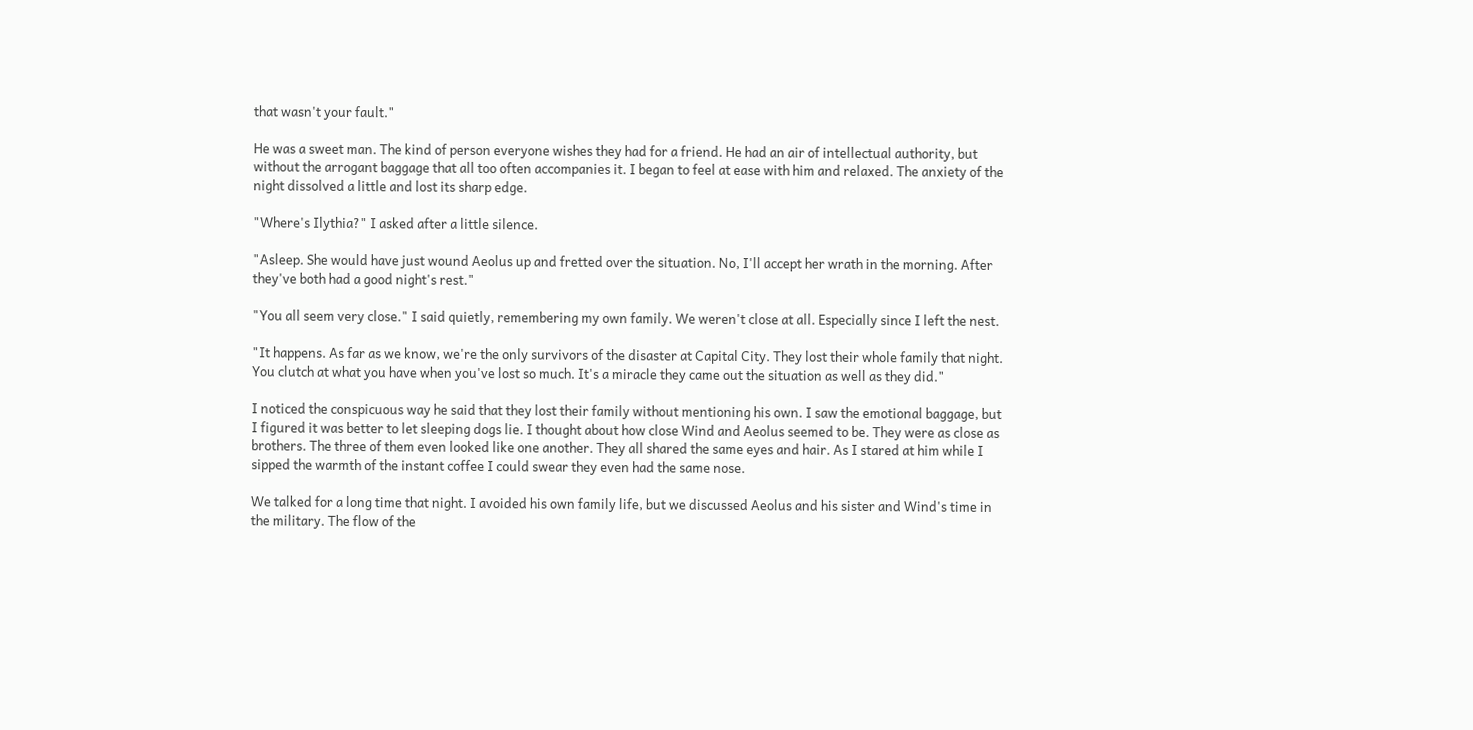that wasn't your fault."

He was a sweet man. The kind of person everyone wishes they had for a friend. He had an air of intellectual authority, but without the arrogant baggage that all too often accompanies it. I began to feel at ease with him and relaxed. The anxiety of the night dissolved a little and lost its sharp edge.

"Where's Ilythia?" I asked after a little silence.

"Asleep. She would have just wound Aeolus up and fretted over the situation. No, I'll accept her wrath in the morning. After they've both had a good night's rest."

"You all seem very close." I said quietly, remembering my own family. We weren't close at all. Especially since I left the nest.

"It happens. As far as we know, we're the only survivors of the disaster at Capital City. They lost their whole family that night. You clutch at what you have when you've lost so much. It's a miracle they came out the situation as well as they did."

I noticed the conspicuous way he said that they lost their family without mentioning his own. I saw the emotional baggage, but I figured it was better to let sleeping dogs lie. I thought about how close Wind and Aeolus seemed to be. They were as close as brothers. The three of them even looked like one another. They all shared the same eyes and hair. As I stared at him while I sipped the warmth of the instant coffee I could swear they even had the same nose.

We talked for a long time that night. I avoided his own family life, but we discussed Aeolus and his sister and Wind's time in the military. The flow of the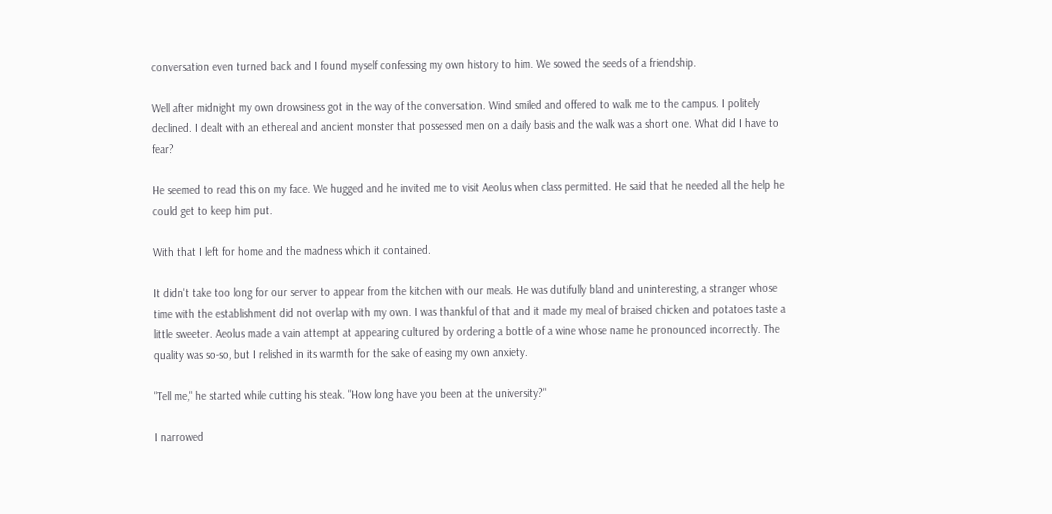conversation even turned back and I found myself confessing my own history to him. We sowed the seeds of a friendship.

Well after midnight my own drowsiness got in the way of the conversation. Wind smiled and offered to walk me to the campus. I politely declined. I dealt with an ethereal and ancient monster that possessed men on a daily basis and the walk was a short one. What did I have to fear?

He seemed to read this on my face. We hugged and he invited me to visit Aeolus when class permitted. He said that he needed all the help he could get to keep him put.

With that I left for home and the madness which it contained.

It didn't take too long for our server to appear from the kitchen with our meals. He was dutifully bland and uninteresting, a stranger whose time with the establishment did not overlap with my own. I was thankful of that and it made my meal of braised chicken and potatoes taste a little sweeter. Aeolus made a vain attempt at appearing cultured by ordering a bottle of a wine whose name he pronounced incorrectly. The quality was so-so, but I relished in its warmth for the sake of easing my own anxiety.

"Tell me," he started while cutting his steak. "How long have you been at the university?"

I narrowed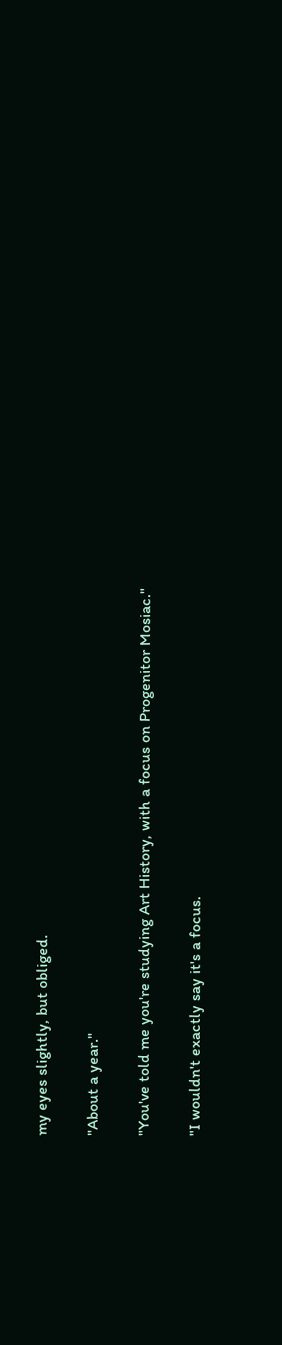my eyes slightly, but obliged.

"About a year."

"You've told me you're studying Art History, with a focus on Progenitor Mosiac."

"I wouldn't exactly say it's a focus.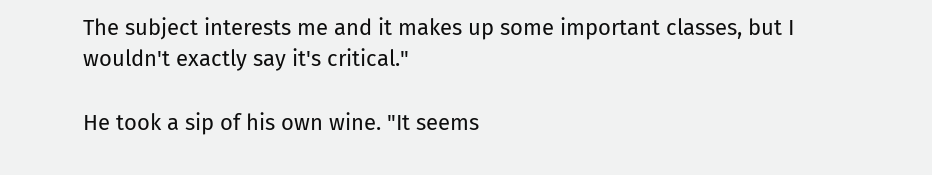The subject interests me and it makes up some important classes, but I wouldn't exactly say it's critical."

He took a sip of his own wine. "It seems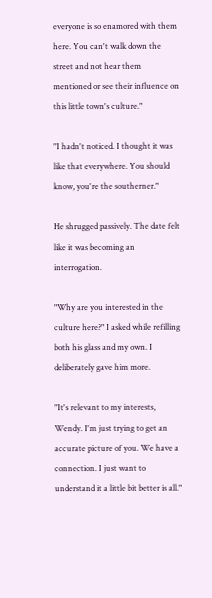everyone is so enamored with them here. You can't walk down the street and not hear them mentioned or see their influence on this little town's culture."

"I hadn't noticed. I thought it was like that everywhere. You should know, you're the southerner."

He shrugged passively. The date felt like it was becoming an interrogation.

"Why are you interested in the culture here?" I asked while refilling both his glass and my own. I deliberately gave him more.

"It's relevant to my interests, Wendy. I'm just trying to get an accurate picture of you. We have a connection. I just want to understand it a little bit better is all."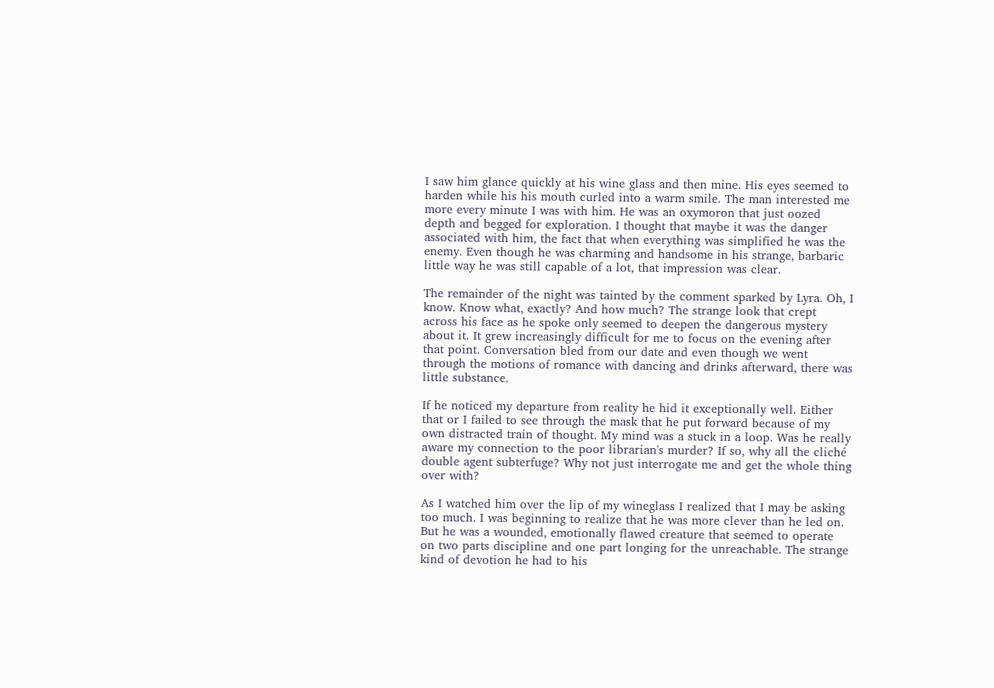I saw him glance quickly at his wine glass and then mine. His eyes seemed to harden while his his mouth curled into a warm smile. The man interested me more every minute I was with him. He was an oxymoron that just oozed depth and begged for exploration. I thought that maybe it was the danger associated with him, the fact that when everything was simplified he was the enemy. Even though he was charming and handsome in his strange, barbaric little way he was still capable of a lot, that impression was clear.

The remainder of the night was tainted by the comment sparked by Lyra. Oh, I know. Know what, exactly? And how much? The strange look that crept across his face as he spoke only seemed to deepen the dangerous mystery about it. It grew increasingly difficult for me to focus on the evening after that point. Conversation bled from our date and even though we went through the motions of romance with dancing and drinks afterward, there was little substance.

If he noticed my departure from reality he hid it exceptionally well. Either that or I failed to see through the mask that he put forward because of my own distracted train of thought. My mind was a stuck in a loop. Was he really aware my connection to the poor librarian's murder? If so, why all the cliché double agent subterfuge? Why not just interrogate me and get the whole thing over with?

As I watched him over the lip of my wineglass I realized that I may be asking too much. I was beginning to realize that he was more clever than he led on. But he was a wounded, emotionally flawed creature that seemed to operate on two parts discipline and one part longing for the unreachable. The strange kind of devotion he had to his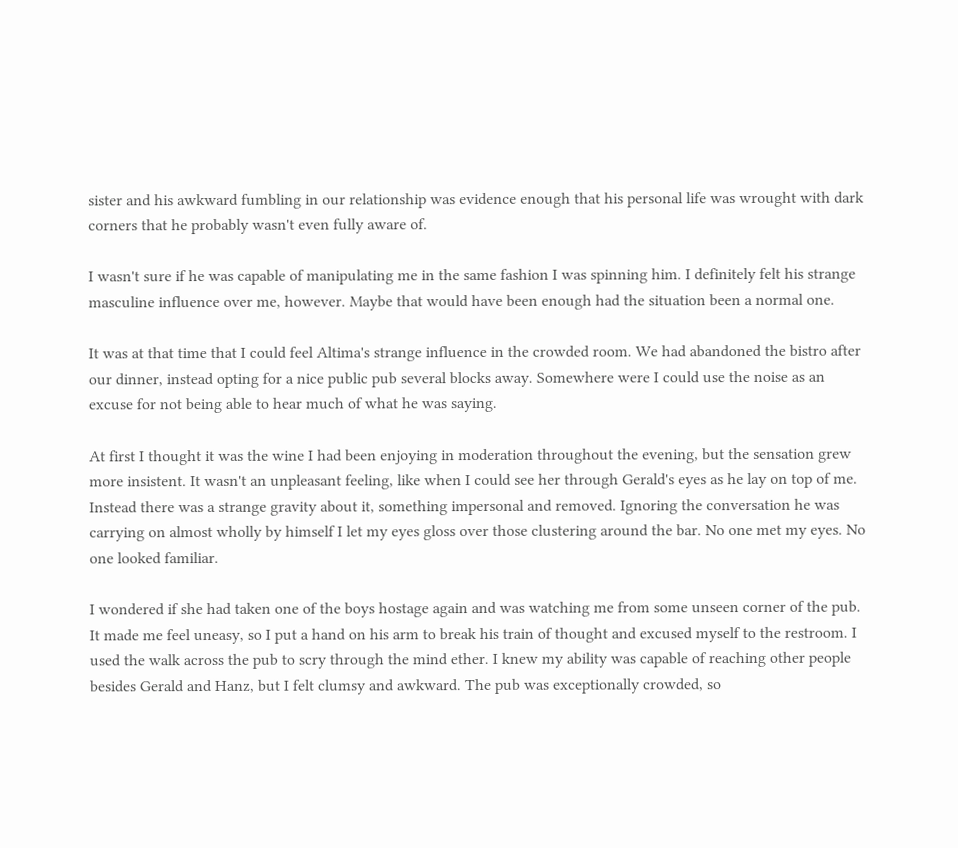sister and his awkward fumbling in our relationship was evidence enough that his personal life was wrought with dark corners that he probably wasn't even fully aware of.

I wasn't sure if he was capable of manipulating me in the same fashion I was spinning him. I definitely felt his strange masculine influence over me, however. Maybe that would have been enough had the situation been a normal one.

It was at that time that I could feel Altima's strange influence in the crowded room. We had abandoned the bistro after our dinner, instead opting for a nice public pub several blocks away. Somewhere were I could use the noise as an excuse for not being able to hear much of what he was saying.

At first I thought it was the wine I had been enjoying in moderation throughout the evening, but the sensation grew more insistent. It wasn't an unpleasant feeling, like when I could see her through Gerald's eyes as he lay on top of me. Instead there was a strange gravity about it, something impersonal and removed. Ignoring the conversation he was carrying on almost wholly by himself I let my eyes gloss over those clustering around the bar. No one met my eyes. No one looked familiar.

I wondered if she had taken one of the boys hostage again and was watching me from some unseen corner of the pub. It made me feel uneasy, so I put a hand on his arm to break his train of thought and excused myself to the restroom. I used the walk across the pub to scry through the mind ether. I knew my ability was capable of reaching other people besides Gerald and Hanz, but I felt clumsy and awkward. The pub was exceptionally crowded, so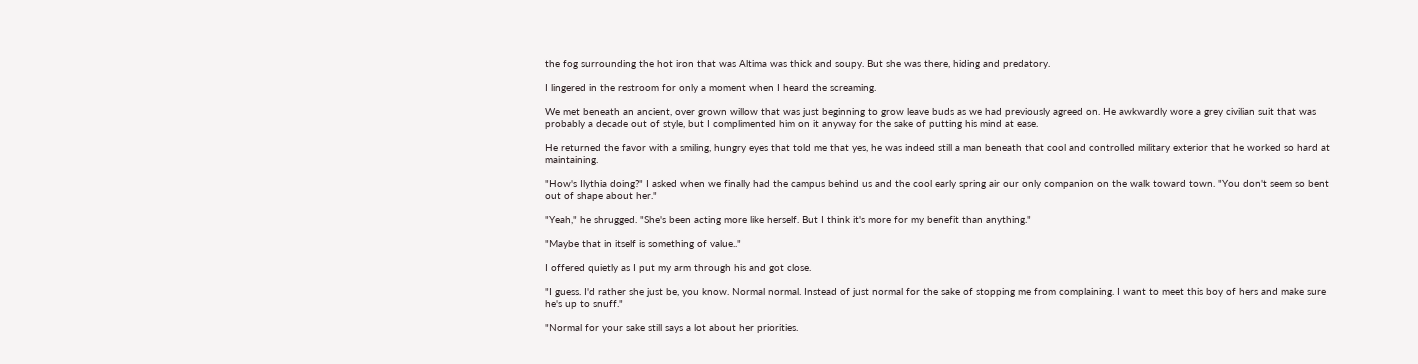the fog surrounding the hot iron that was Altima was thick and soupy. But she was there, hiding and predatory.

I lingered in the restroom for only a moment when I heard the screaming.

We met beneath an ancient, over grown willow that was just beginning to grow leave buds as we had previously agreed on. He awkwardly wore a grey civilian suit that was probably a decade out of style, but I complimented him on it anyway for the sake of putting his mind at ease.

He returned the favor with a smiling, hungry eyes that told me that yes, he was indeed still a man beneath that cool and controlled military exterior that he worked so hard at maintaining.

"How's Ilythia doing?" I asked when we finally had the campus behind us and the cool early spring air our only companion on the walk toward town. "You don't seem so bent out of shape about her."

"Yeah," he shrugged. "She's been acting more like herself. But I think it's more for my benefit than anything."

"Maybe that in itself is something of value.."

I offered quietly as I put my arm through his and got close.

"I guess. I'd rather she just be, you know. Normal normal. Instead of just normal for the sake of stopping me from complaining. I want to meet this boy of hers and make sure he's up to snuff."

"Normal for your sake still says a lot about her priorities.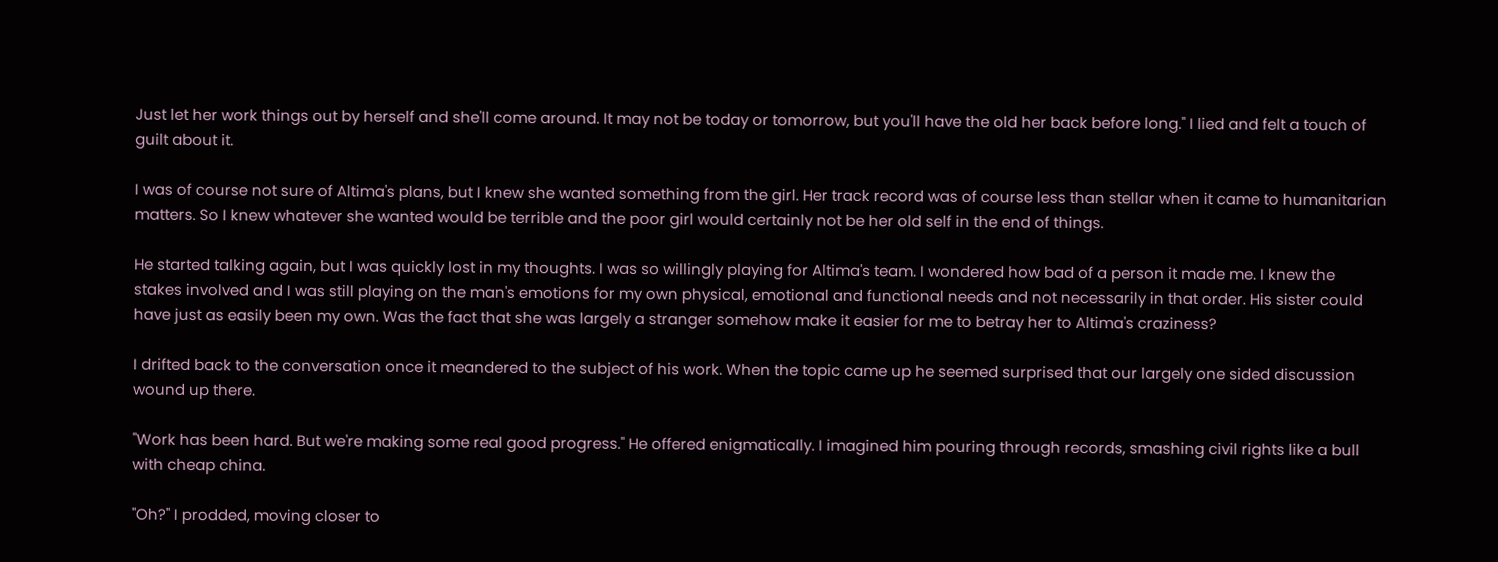Just let her work things out by herself and she'll come around. It may not be today or tomorrow, but you'll have the old her back before long." I lied and felt a touch of guilt about it.

I was of course not sure of Altima's plans, but I knew she wanted something from the girl. Her track record was of course less than stellar when it came to humanitarian matters. So I knew whatever she wanted would be terrible and the poor girl would certainly not be her old self in the end of things.

He started talking again, but I was quickly lost in my thoughts. I was so willingly playing for Altima's team. I wondered how bad of a person it made me. I knew the stakes involved and I was still playing on the man's emotions for my own physical, emotional and functional needs and not necessarily in that order. His sister could have just as easily been my own. Was the fact that she was largely a stranger somehow make it easier for me to betray her to Altima's craziness?

I drifted back to the conversation once it meandered to the subject of his work. When the topic came up he seemed surprised that our largely one sided discussion wound up there.

"Work has been hard. But we're making some real good progress." He offered enigmatically. I imagined him pouring through records, smashing civil rights like a bull with cheap china.

"Oh?" I prodded, moving closer to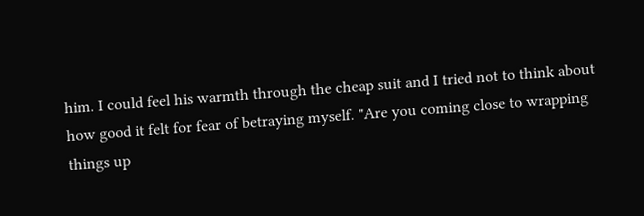him. I could feel his warmth through the cheap suit and I tried not to think about how good it felt for fear of betraying myself. "Are you coming close to wrapping things up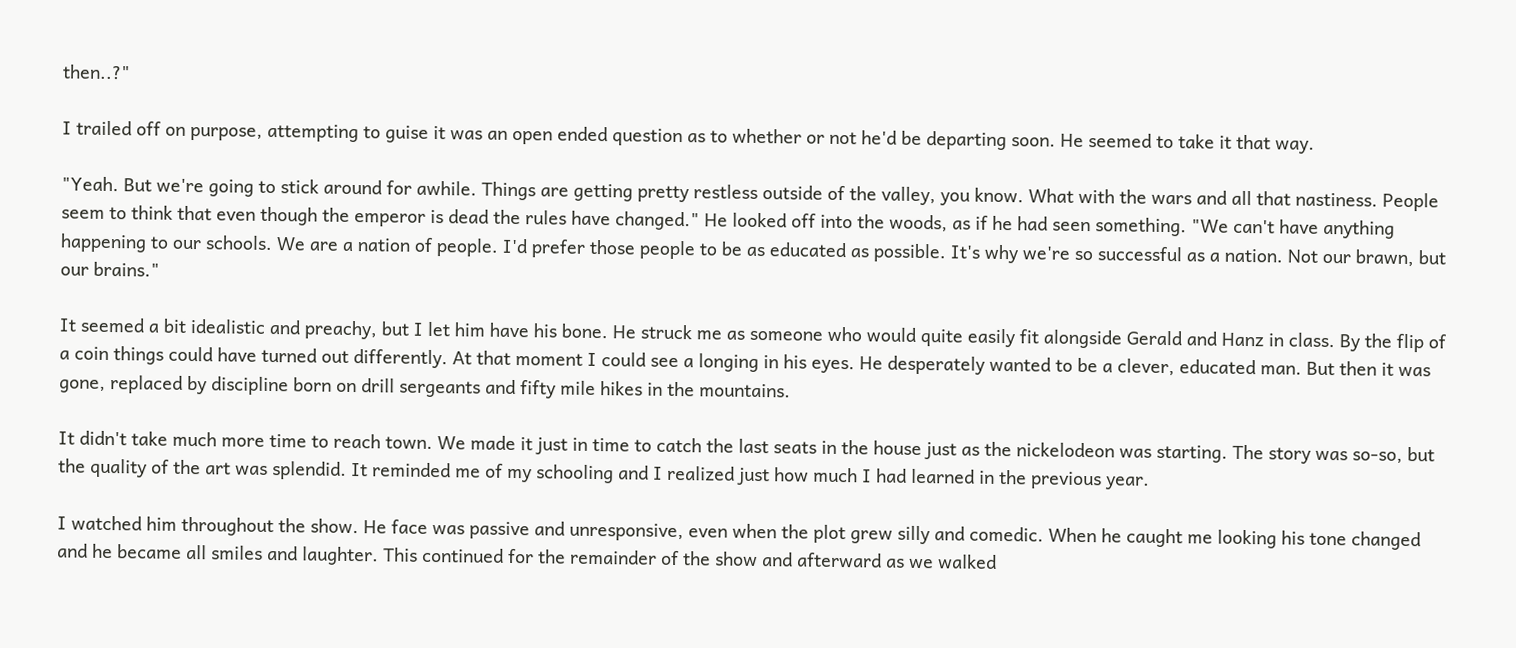then..?"

I trailed off on purpose, attempting to guise it was an open ended question as to whether or not he'd be departing soon. He seemed to take it that way.

"Yeah. But we're going to stick around for awhile. Things are getting pretty restless outside of the valley, you know. What with the wars and all that nastiness. People seem to think that even though the emperor is dead the rules have changed." He looked off into the woods, as if he had seen something. "We can't have anything happening to our schools. We are a nation of people. I'd prefer those people to be as educated as possible. It's why we're so successful as a nation. Not our brawn, but our brains."

It seemed a bit idealistic and preachy, but I let him have his bone. He struck me as someone who would quite easily fit alongside Gerald and Hanz in class. By the flip of a coin things could have turned out differently. At that moment I could see a longing in his eyes. He desperately wanted to be a clever, educated man. But then it was gone, replaced by discipline born on drill sergeants and fifty mile hikes in the mountains.

It didn't take much more time to reach town. We made it just in time to catch the last seats in the house just as the nickelodeon was starting. The story was so-so, but the quality of the art was splendid. It reminded me of my schooling and I realized just how much I had learned in the previous year.

I watched him throughout the show. He face was passive and unresponsive, even when the plot grew silly and comedic. When he caught me looking his tone changed and he became all smiles and laughter. This continued for the remainder of the show and afterward as we walked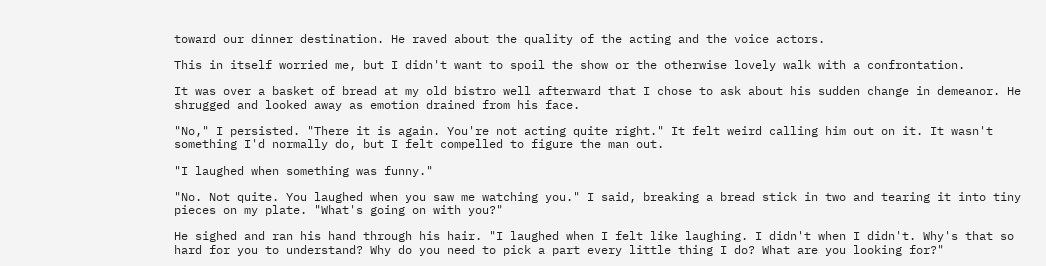toward our dinner destination. He raved about the quality of the acting and the voice actors.

This in itself worried me, but I didn't want to spoil the show or the otherwise lovely walk with a confrontation.

It was over a basket of bread at my old bistro well afterward that I chose to ask about his sudden change in demeanor. He shrugged and looked away as emotion drained from his face.

"No," I persisted. "There it is again. You're not acting quite right." It felt weird calling him out on it. It wasn't something I'd normally do, but I felt compelled to figure the man out.

"I laughed when something was funny."

"No. Not quite. You laughed when you saw me watching you." I said, breaking a bread stick in two and tearing it into tiny pieces on my plate. "What's going on with you?"

He sighed and ran his hand through his hair. "I laughed when I felt like laughing. I didn't when I didn't. Why's that so hard for you to understand? Why do you need to pick a part every little thing I do? What are you looking for?"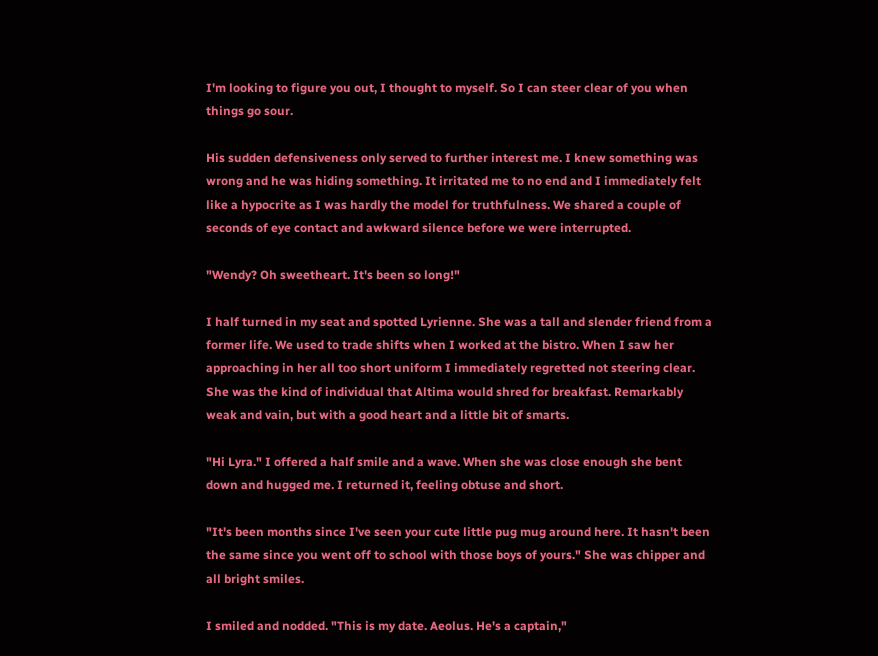I'm looking to figure you out, I thought to myself. So I can steer clear of you when things go sour.

His sudden defensiveness only served to further interest me. I knew something was wrong and he was hiding something. It irritated me to no end and I immediately felt like a hypocrite as I was hardly the model for truthfulness. We shared a couple of seconds of eye contact and awkward silence before we were interrupted.

"Wendy? Oh sweetheart. It's been so long!"

I half turned in my seat and spotted Lyrienne. She was a tall and slender friend from a former life. We used to trade shifts when I worked at the bistro. When I saw her approaching in her all too short uniform I immediately regretted not steering clear. She was the kind of individual that Altima would shred for breakfast. Remarkably weak and vain, but with a good heart and a little bit of smarts.

"Hi Lyra." I offered a half smile and a wave. When she was close enough she bent down and hugged me. I returned it, feeling obtuse and short.

"It's been months since I've seen your cute little pug mug around here. It hasn't been the same since you went off to school with those boys of yours." She was chipper and all bright smiles.

I smiled and nodded. "This is my date. Aeolus. He's a captain,"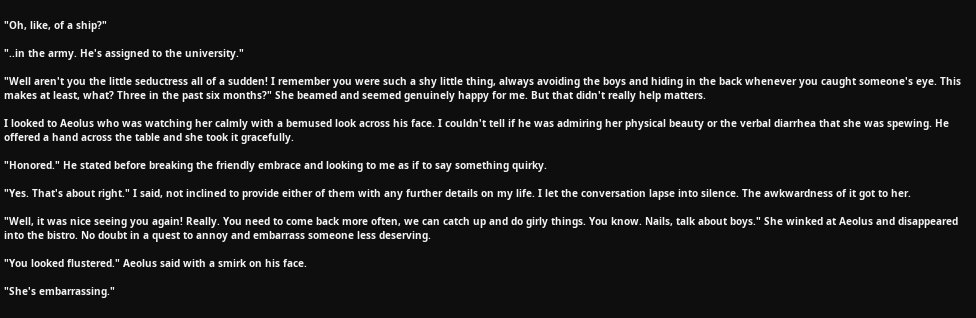"Oh, like, of a ship?"

"..in the army. He's assigned to the university."

"Well aren't you the little seductress all of a sudden! I remember you were such a shy little thing, always avoiding the boys and hiding in the back whenever you caught someone's eye. This makes at least, what? Three in the past six months?" She beamed and seemed genuinely happy for me. But that didn't really help matters.

I looked to Aeolus who was watching her calmly with a bemused look across his face. I couldn't tell if he was admiring her physical beauty or the verbal diarrhea that she was spewing. He offered a hand across the table and she took it gracefully.

"Honored." He stated before breaking the friendly embrace and looking to me as if to say something quirky.

"Yes. That's about right." I said, not inclined to provide either of them with any further details on my life. I let the conversation lapse into silence. The awkwardness of it got to her.

"Well, it was nice seeing you again! Really. You need to come back more often, we can catch up and do girly things. You know. Nails, talk about boys." She winked at Aeolus and disappeared into the bistro. No doubt in a quest to annoy and embarrass someone less deserving.

"You looked flustered." Aeolus said with a smirk on his face.

"She's embarrassing."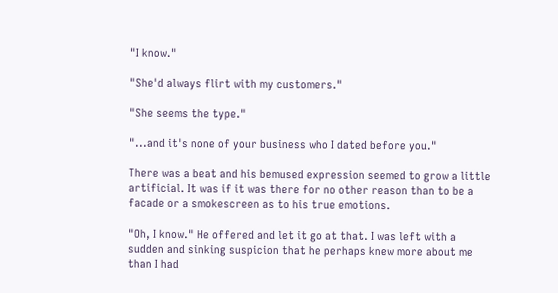"I know."

"She'd always flirt with my customers."

"She seems the type."

"...and it's none of your business who I dated before you."

There was a beat and his bemused expression seemed to grow a little artificial. It was if it was there for no other reason than to be a facade or a smokescreen as to his true emotions.

"Oh, I know." He offered and let it go at that. I was left with a sudden and sinking suspicion that he perhaps knew more about me than I had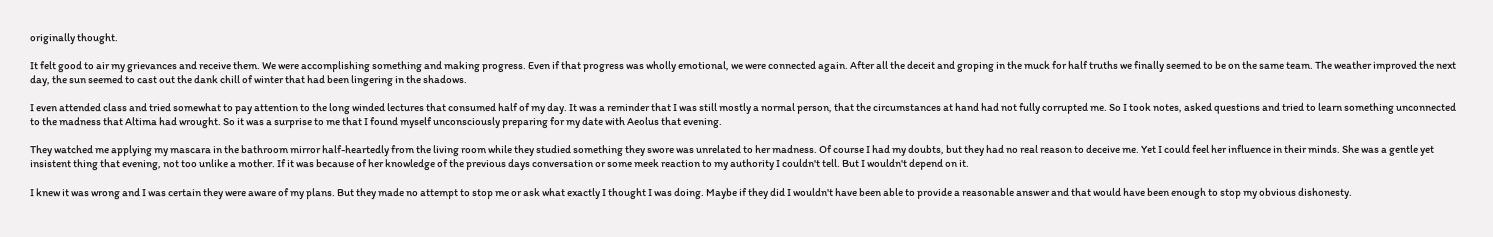originally thought.

It felt good to air my grievances and receive them. We were accomplishing something and making progress. Even if that progress was wholly emotional, we were connected again. After all the deceit and groping in the muck for half truths we finally seemed to be on the same team. The weather improved the next day, the sun seemed to cast out the dank chill of winter that had been lingering in the shadows.

I even attended class and tried somewhat to pay attention to the long winded lectures that consumed half of my day. It was a reminder that I was still mostly a normal person, that the circumstances at hand had not fully corrupted me. So I took notes, asked questions and tried to learn something unconnected to the madness that Altima had wrought. So it was a surprise to me that I found myself unconsciously preparing for my date with Aeolus that evening.

They watched me applying my mascara in the bathroom mirror half-heartedly from the living room while they studied something they swore was unrelated to her madness. Of course I had my doubts, but they had no real reason to deceive me. Yet I could feel her influence in their minds. She was a gentle yet insistent thing that evening, not too unlike a mother. If it was because of her knowledge of the previous days conversation or some meek reaction to my authority I couldn't tell. But I wouldn't depend on it.

I knew it was wrong and I was certain they were aware of my plans. But they made no attempt to stop me or ask what exactly I thought I was doing. Maybe if they did I wouldn't have been able to provide a reasonable answer and that would have been enough to stop my obvious dishonesty.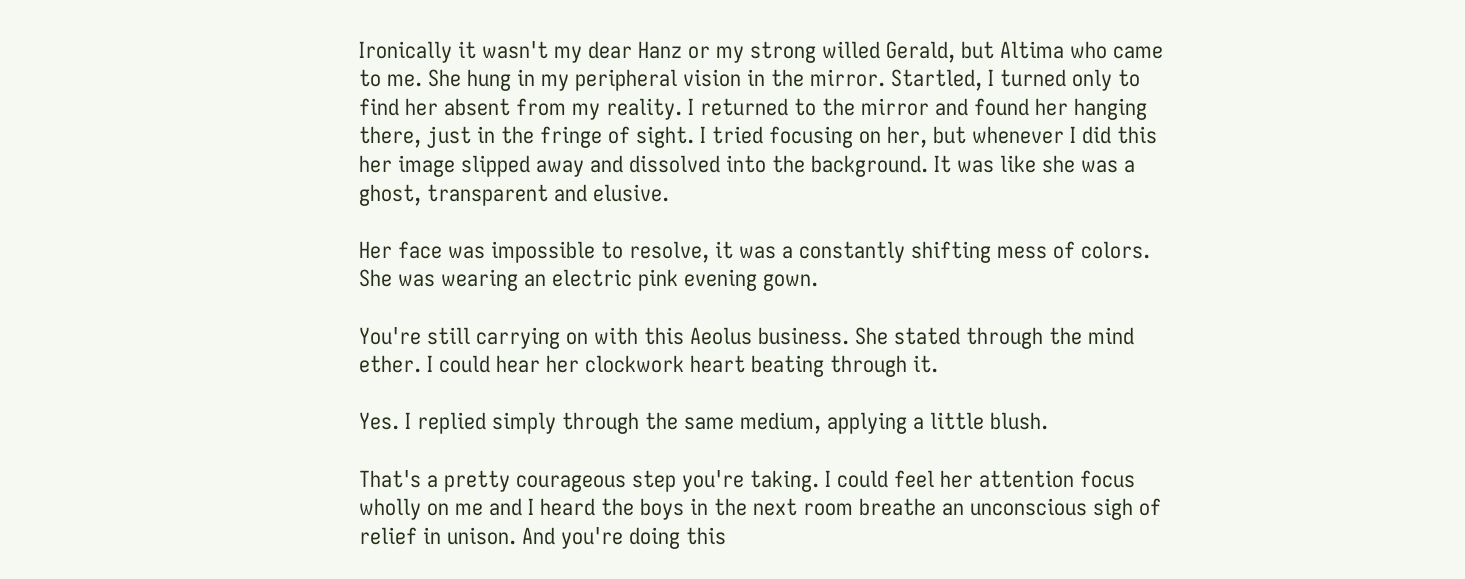Ironically it wasn't my dear Hanz or my strong willed Gerald, but Altima who came to me. She hung in my peripheral vision in the mirror. Startled, I turned only to find her absent from my reality. I returned to the mirror and found her hanging there, just in the fringe of sight. I tried focusing on her, but whenever I did this her image slipped away and dissolved into the background. It was like she was a ghost, transparent and elusive.

Her face was impossible to resolve, it was a constantly shifting mess of colors. She was wearing an electric pink evening gown.

You're still carrying on with this Aeolus business. She stated through the mind ether. I could hear her clockwork heart beating through it.

Yes. I replied simply through the same medium, applying a little blush.

That's a pretty courageous step you're taking. I could feel her attention focus wholly on me and I heard the boys in the next room breathe an unconscious sigh of relief in unison. And you're doing this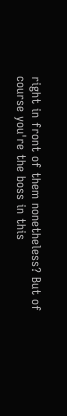right in front of them nonetheless? But of course you're the boss in this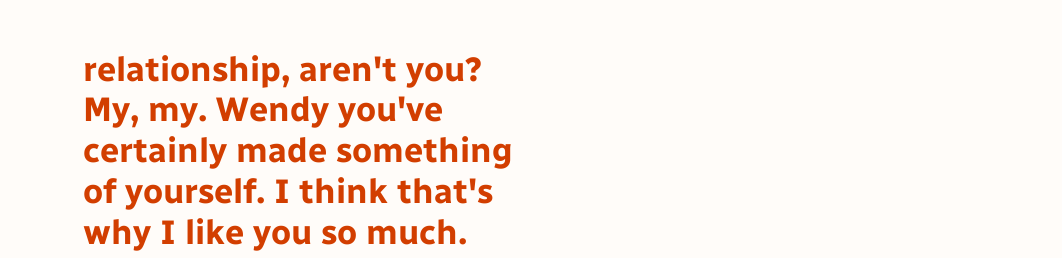relationship, aren't you? My, my. Wendy you've certainly made something of yourself. I think that's why I like you so much.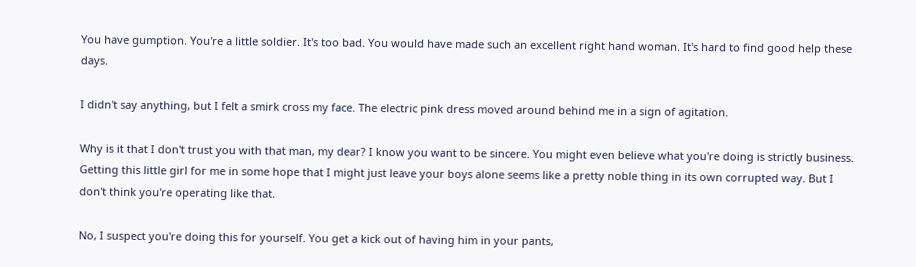You have gumption. You're a little soldier. It's too bad. You would have made such an excellent right hand woman. It's hard to find good help these days.

I didn't say anything, but I felt a smirk cross my face. The electric pink dress moved around behind me in a sign of agitation.

Why is it that I don't trust you with that man, my dear? I know you want to be sincere. You might even believe what you're doing is strictly business. Getting this little girl for me in some hope that I might just leave your boys alone seems like a pretty noble thing in its own corrupted way. But I don't think you're operating like that.

No, I suspect you're doing this for yourself. You get a kick out of having him in your pants,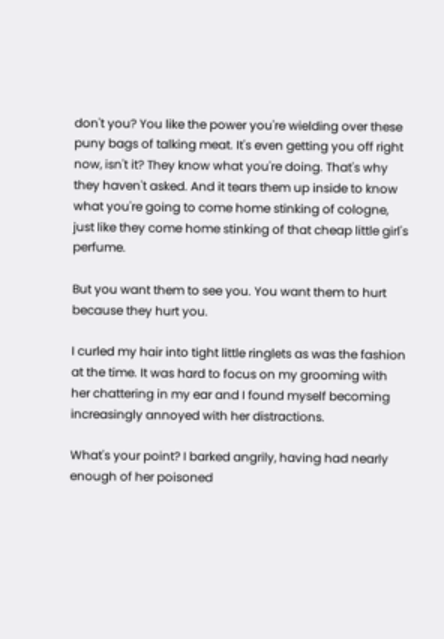don't you? You like the power you're wielding over these puny bags of talking meat. It's even getting you off right now, isn't it? They know what you're doing. That's why they haven't asked. And it tears them up inside to know what you're going to come home stinking of cologne, just like they come home stinking of that cheap little girl's perfume.

But you want them to see you. You want them to hurt because they hurt you.

I curled my hair into tight little ringlets as was the fashion at the time. It was hard to focus on my grooming with her chattering in my ear and I found myself becoming increasingly annoyed with her distractions.

What's your point? I barked angrily, having had nearly enough of her poisoned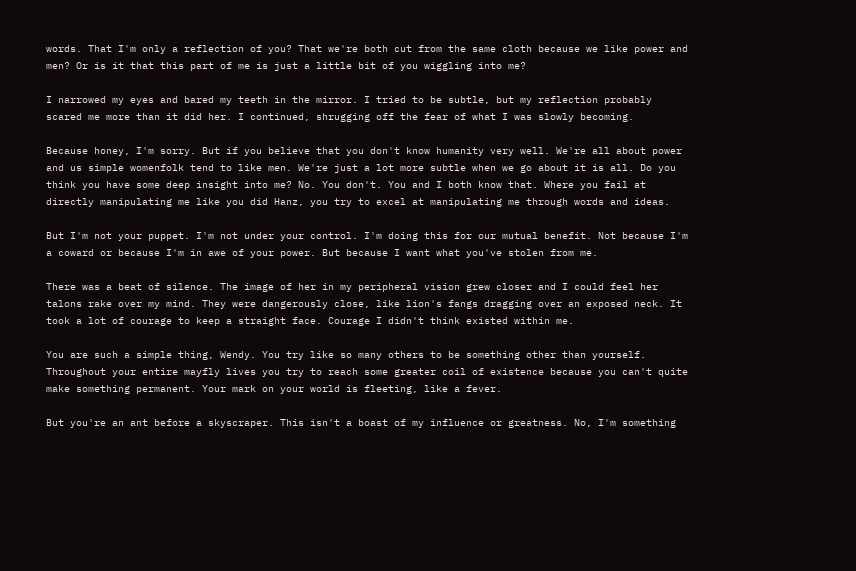words. That I'm only a reflection of you? That we're both cut from the same cloth because we like power and men? Or is it that this part of me is just a little bit of you wiggling into me?

I narrowed my eyes and bared my teeth in the mirror. I tried to be subtle, but my reflection probably scared me more than it did her. I continued, shrugging off the fear of what I was slowly becoming.

Because honey, I'm sorry. But if you believe that you don't know humanity very well. We're all about power and us simple womenfolk tend to like men. We're just a lot more subtle when we go about it is all. Do you think you have some deep insight into me? No. You don't. You and I both know that. Where you fail at directly manipulating me like you did Hanz, you try to excel at manipulating me through words and ideas.

But I'm not your puppet. I'm not under your control. I'm doing this for our mutual benefit. Not because I'm a coward or because I'm in awe of your power. But because I want what you've stolen from me.

There was a beat of silence. The image of her in my peripheral vision grew closer and I could feel her talons rake over my mind. They were dangerously close, like lion's fangs dragging over an exposed neck. It took a lot of courage to keep a straight face. Courage I didn't think existed within me.

You are such a simple thing, Wendy. You try like so many others to be something other than yourself. Throughout your entire mayfly lives you try to reach some greater coil of existence because you can't quite make something permanent. Your mark on your world is fleeting, like a fever.

But you're an ant before a skyscraper. This isn't a boast of my influence or greatness. No, I'm something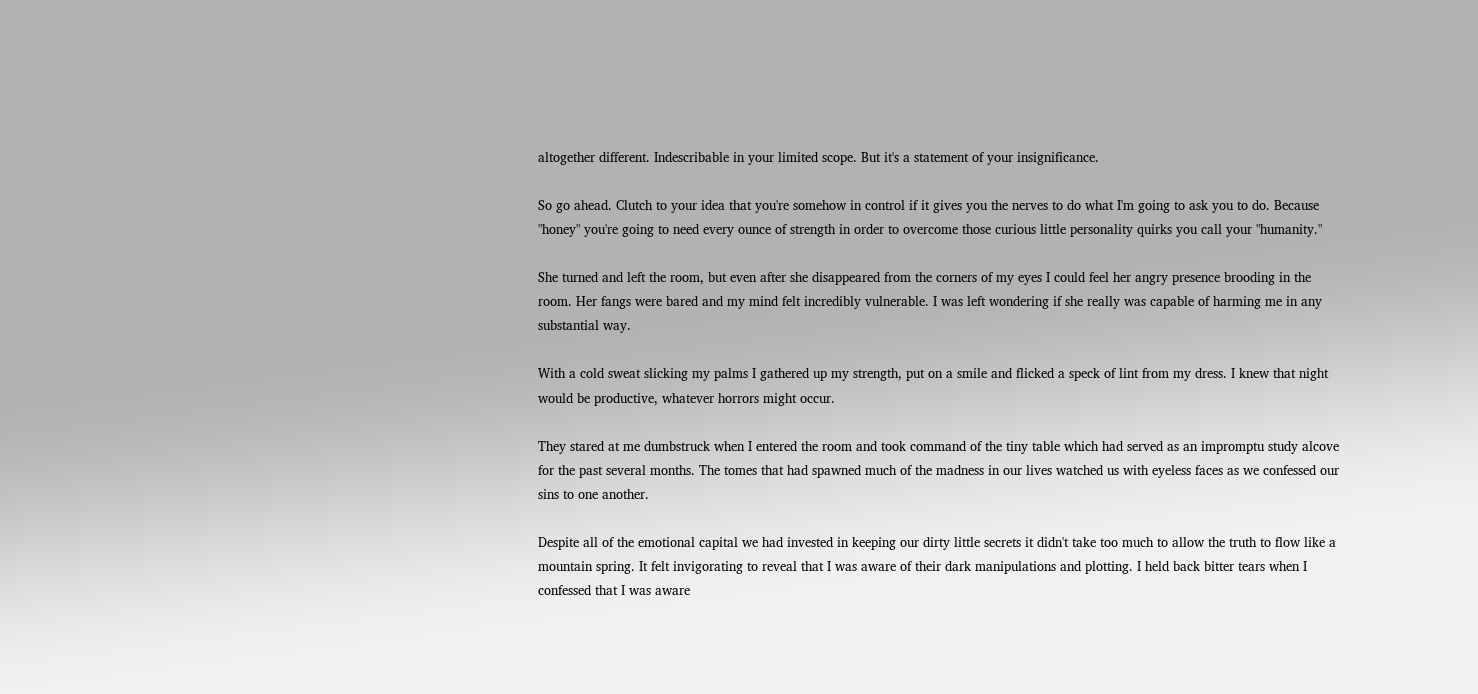altogether different. Indescribable in your limited scope. But it's a statement of your insignificance.

So go ahead. Clutch to your idea that you're somehow in control if it gives you the nerves to do what I'm going to ask you to do. Because "honey" you're going to need every ounce of strength in order to overcome those curious little personality quirks you call your "humanity."

She turned and left the room, but even after she disappeared from the corners of my eyes I could feel her angry presence brooding in the room. Her fangs were bared and my mind felt incredibly vulnerable. I was left wondering if she really was capable of harming me in any substantial way.

With a cold sweat slicking my palms I gathered up my strength, put on a smile and flicked a speck of lint from my dress. I knew that night would be productive, whatever horrors might occur.

They stared at me dumbstruck when I entered the room and took command of the tiny table which had served as an impromptu study alcove for the past several months. The tomes that had spawned much of the madness in our lives watched us with eyeless faces as we confessed our sins to one another.

Despite all of the emotional capital we had invested in keeping our dirty little secrets it didn't take too much to allow the truth to flow like a mountain spring. It felt invigorating to reveal that I was aware of their dark manipulations and plotting. I held back bitter tears when I confessed that I was aware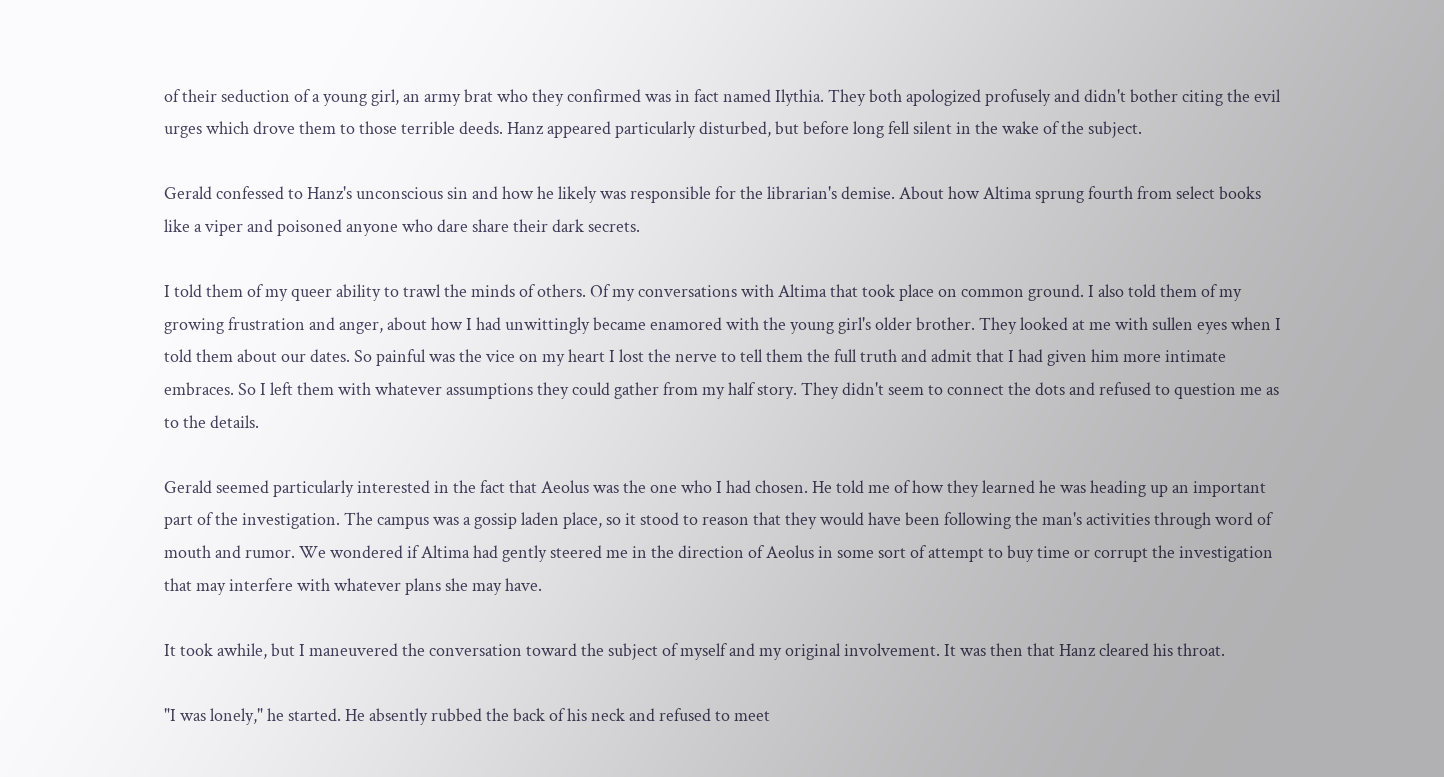of their seduction of a young girl, an army brat who they confirmed was in fact named Ilythia. They both apologized profusely and didn't bother citing the evil urges which drove them to those terrible deeds. Hanz appeared particularly disturbed, but before long fell silent in the wake of the subject.

Gerald confessed to Hanz's unconscious sin and how he likely was responsible for the librarian's demise. About how Altima sprung fourth from select books like a viper and poisoned anyone who dare share their dark secrets.

I told them of my queer ability to trawl the minds of others. Of my conversations with Altima that took place on common ground. I also told them of my growing frustration and anger, about how I had unwittingly became enamored with the young girl's older brother. They looked at me with sullen eyes when I told them about our dates. So painful was the vice on my heart I lost the nerve to tell them the full truth and admit that I had given him more intimate embraces. So I left them with whatever assumptions they could gather from my half story. They didn't seem to connect the dots and refused to question me as to the details.

Gerald seemed particularly interested in the fact that Aeolus was the one who I had chosen. He told me of how they learned he was heading up an important part of the investigation. The campus was a gossip laden place, so it stood to reason that they would have been following the man's activities through word of mouth and rumor. We wondered if Altima had gently steered me in the direction of Aeolus in some sort of attempt to buy time or corrupt the investigation that may interfere with whatever plans she may have.

It took awhile, but I maneuvered the conversation toward the subject of myself and my original involvement. It was then that Hanz cleared his throat.

"I was lonely," he started. He absently rubbed the back of his neck and refused to meet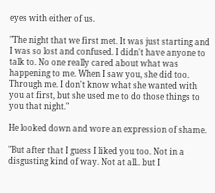eyes with either of us.

"The night that we first met. It was just starting and I was so lost and confused. I didn't have anyone to talk to. No one really cared about what was happening to me. When I saw you, she did too. Through me. I don't know what she wanted with you at first, but she used me to do those things to you that night."

He looked down and wore an expression of shame.

"But after that I guess I liked you too. Not in a disgusting kind of way. Not at all.. but I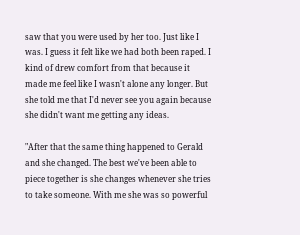saw that you were used by her too. Just like I was. I guess it felt like we had both been raped. I kind of drew comfort from that because it made me feel like I wasn't alone any longer. But she told me that I'd never see you again because she didn't want me getting any ideas.

"After that the same thing happened to Gerald and she changed. The best we've been able to piece together is she changes whenever she tries to take someone. With me she was so powerful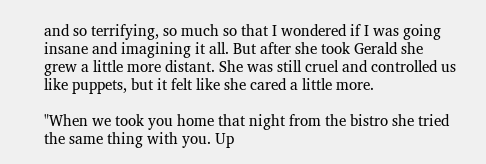and so terrifying, so much so that I wondered if I was going insane and imagining it all. But after she took Gerald she grew a little more distant. She was still cruel and controlled us like puppets, but it felt like she cared a little more.

"When we took you home that night from the bistro she tried the same thing with you. Up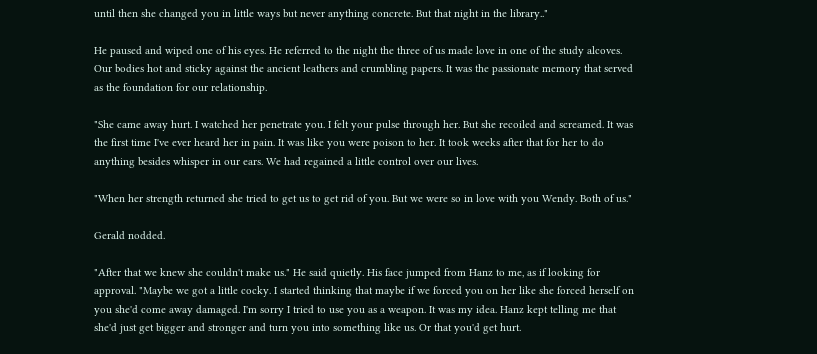until then she changed you in little ways but never anything concrete. But that night in the library.."

He paused and wiped one of his eyes. He referred to the night the three of us made love in one of the study alcoves. Our bodies hot and sticky against the ancient leathers and crumbling papers. It was the passionate memory that served as the foundation for our relationship.

"She came away hurt. I watched her penetrate you. I felt your pulse through her. But she recoiled and screamed. It was the first time I've ever heard her in pain. It was like you were poison to her. It took weeks after that for her to do anything besides whisper in our ears. We had regained a little control over our lives.

"When her strength returned she tried to get us to get rid of you. But we were so in love with you Wendy. Both of us."

Gerald nodded.

"After that we knew she couldn't make us." He said quietly. His face jumped from Hanz to me, as if looking for approval. "Maybe we got a little cocky. I started thinking that maybe if we forced you on her like she forced herself on you she'd come away damaged. I'm sorry I tried to use you as a weapon. It was my idea. Hanz kept telling me that she'd just get bigger and stronger and turn you into something like us. Or that you'd get hurt.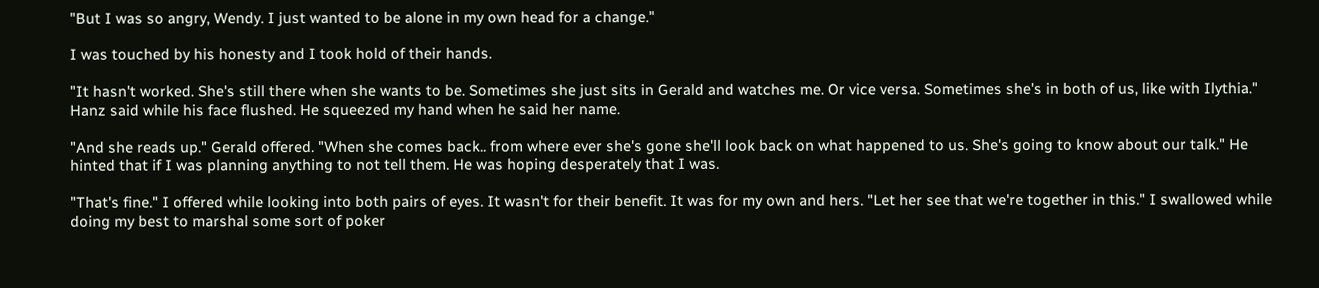"But I was so angry, Wendy. I just wanted to be alone in my own head for a change."

I was touched by his honesty and I took hold of their hands.

"It hasn't worked. She's still there when she wants to be. Sometimes she just sits in Gerald and watches me. Or vice versa. Sometimes she's in both of us, like with Ilythia." Hanz said while his face flushed. He squeezed my hand when he said her name.

"And she reads up." Gerald offered. "When she comes back.. from where ever she's gone she'll look back on what happened to us. She's going to know about our talk." He hinted that if I was planning anything to not tell them. He was hoping desperately that I was.

"That's fine." I offered while looking into both pairs of eyes. It wasn't for their benefit. It was for my own and hers. "Let her see that we're together in this." I swallowed while doing my best to marshal some sort of poker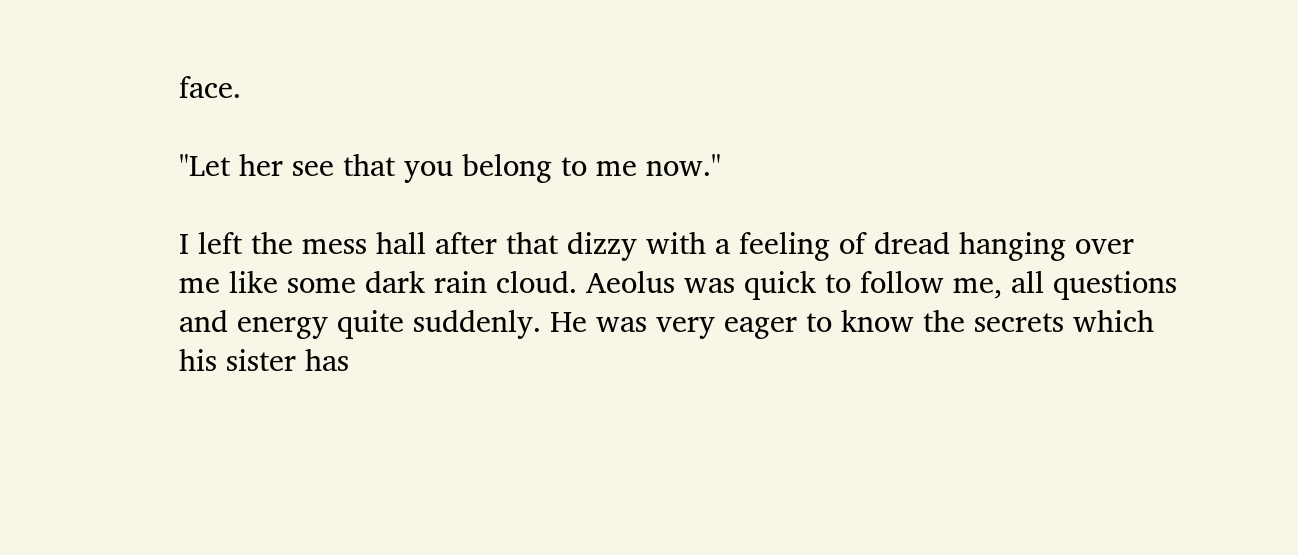face.

"Let her see that you belong to me now."

I left the mess hall after that dizzy with a feeling of dread hanging over me like some dark rain cloud. Aeolus was quick to follow me, all questions and energy quite suddenly. He was very eager to know the secrets which his sister has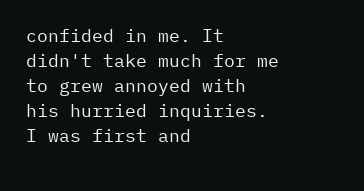confided in me. It didn't take much for me to grew annoyed with his hurried inquiries. I was first and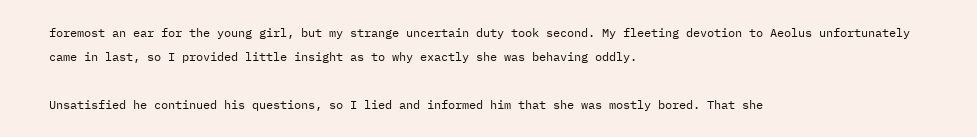foremost an ear for the young girl, but my strange uncertain duty took second. My fleeting devotion to Aeolus unfortunately came in last, so I provided little insight as to why exactly she was behaving oddly.

Unsatisfied he continued his questions, so I lied and informed him that she was mostly bored. That she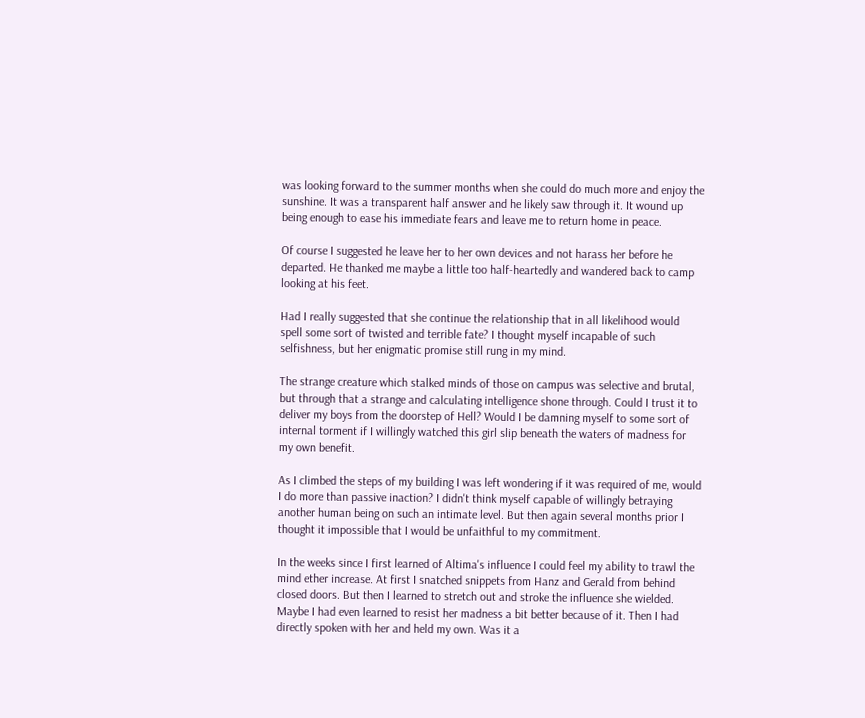was looking forward to the summer months when she could do much more and enjoy the sunshine. It was a transparent half answer and he likely saw through it. It wound up being enough to ease his immediate fears and leave me to return home in peace.

Of course I suggested he leave her to her own devices and not harass her before he departed. He thanked me maybe a little too half-heartedly and wandered back to camp looking at his feet.

Had I really suggested that she continue the relationship that in all likelihood would spell some sort of twisted and terrible fate? I thought myself incapable of such selfishness, but her enigmatic promise still rung in my mind.

The strange creature which stalked minds of those on campus was selective and brutal, but through that a strange and calculating intelligence shone through. Could I trust it to deliver my boys from the doorstep of Hell? Would I be damning myself to some sort of internal torment if I willingly watched this girl slip beneath the waters of madness for my own benefit.

As I climbed the steps of my building I was left wondering if it was required of me, would I do more than passive inaction? I didn't think myself capable of willingly betraying another human being on such an intimate level. But then again several months prior I thought it impossible that I would be unfaithful to my commitment.

In the weeks since I first learned of Altima's influence I could feel my ability to trawl the mind ether increase. At first I snatched snippets from Hanz and Gerald from behind closed doors. But then I learned to stretch out and stroke the influence she wielded. Maybe I had even learned to resist her madness a bit better because of it. Then I had directly spoken with her and held my own. Was it a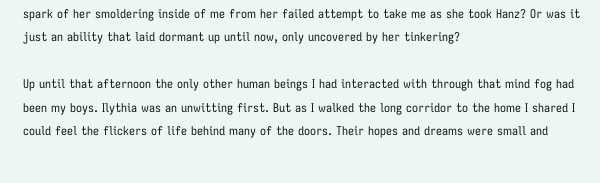spark of her smoldering inside of me from her failed attempt to take me as she took Hanz? Or was it just an ability that laid dormant up until now, only uncovered by her tinkering?

Up until that afternoon the only other human beings I had interacted with through that mind fog had been my boys. Ilythia was an unwitting first. But as I walked the long corridor to the home I shared I could feel the flickers of life behind many of the doors. Their hopes and dreams were small and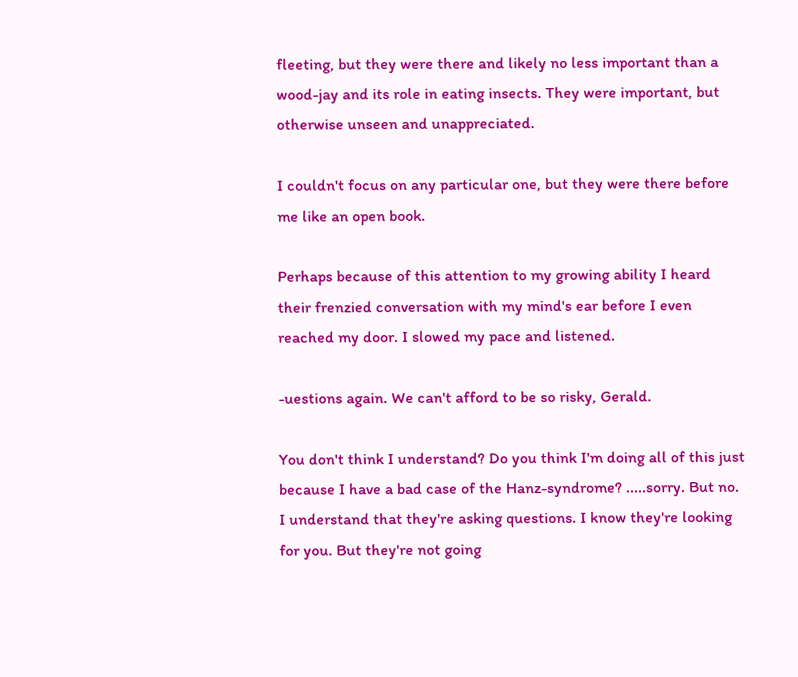fleeting, but they were there and likely no less important than a wood-jay and its role in eating insects. They were important, but otherwise unseen and unappreciated.

I couldn't focus on any particular one, but they were there before me like an open book.

Perhaps because of this attention to my growing ability I heard their frenzied conversation with my mind's ear before I even reached my door. I slowed my pace and listened.

-uestions again. We can't afford to be so risky, Gerald.

You don't think I understand? Do you think I'm doing all of this just because I have a bad case of the Hanz-syndrome? .....sorry. But no. I understand that they're asking questions. I know they're looking for you. But they're not going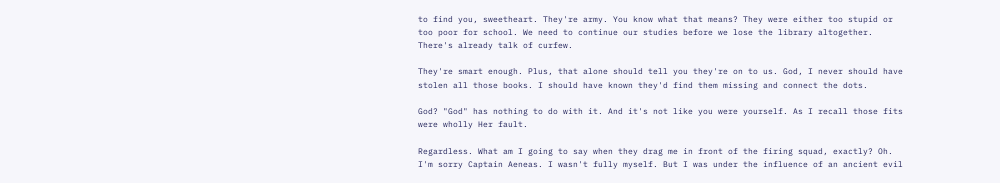to find you, sweetheart. They're army. You know what that means? They were either too stupid or too poor for school. We need to continue our studies before we lose the library altogether. There's already talk of curfew.

They're smart enough. Plus, that alone should tell you they're on to us. God, I never should have stolen all those books. I should have known they'd find them missing and connect the dots.

God? "God" has nothing to do with it. And it's not like you were yourself. As I recall those fits were wholly Her fault.

Regardless. What am I going to say when they drag me in front of the firing squad, exactly? Oh. I'm sorry Captain Aeneas. I wasn't fully myself. But I was under the influence of an ancient evil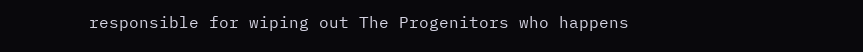responsible for wiping out The Progenitors who happens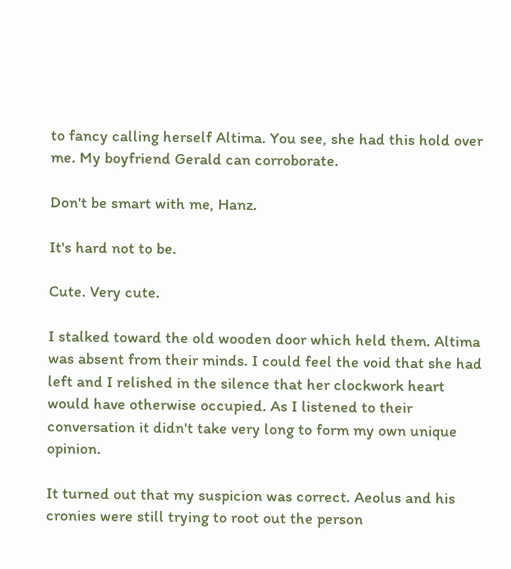to fancy calling herself Altima. You see, she had this hold over me. My boyfriend Gerald can corroborate.

Don't be smart with me, Hanz.

It's hard not to be.

Cute. Very cute.

I stalked toward the old wooden door which held them. Altima was absent from their minds. I could feel the void that she had left and I relished in the silence that her clockwork heart would have otherwise occupied. As I listened to their conversation it didn't take very long to form my own unique opinion.

It turned out that my suspicion was correct. Aeolus and his cronies were still trying to root out the person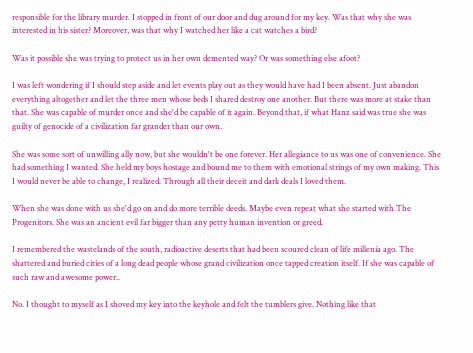responsible for the library murder. I stopped in front of our door and dug around for my key. Was that why she was interested in his sister? Moreover, was that why I watched her like a cat watches a bird?

Was it possible she was trying to protect us in her own demented way? Or was something else afoot?

I was left wondering if I should step aside and let events play out as they would have had I been absent. Just abandon everything altogether and let the three men whose beds I shared destroy one another. But there was more at stake than that. She was capable of murder once and she'd be capable of it again. Beyond that, if what Hanz said was true she was guilty of genocide of a civilization far grander than our own.

She was some sort of unwilling ally now, but she wouldn't be one forever. Her allegiance to us was one of convenience. She had something I wanted. She held my boys hostage and bound me to them with emotional strings of my own making. This I would never be able to change, I realized. Through all their deceit and dark deals I loved them.

When she was done with us she'd go on and do more terrible deeds. Maybe even repeat what she started with The Progenitors. She was an ancient evil far bigger than any petty human invention or greed.

I remembered the wastelands of the south, radioactive deserts that had been scoured clean of life millenia ago. The shattered and buried cities of a long dead people whose grand civilization once tapped creation itself. If she was capable of such raw and awesome power..

No. I thought to myself as I shoved my key into the keyhole and felt the tumblers give. Nothing like that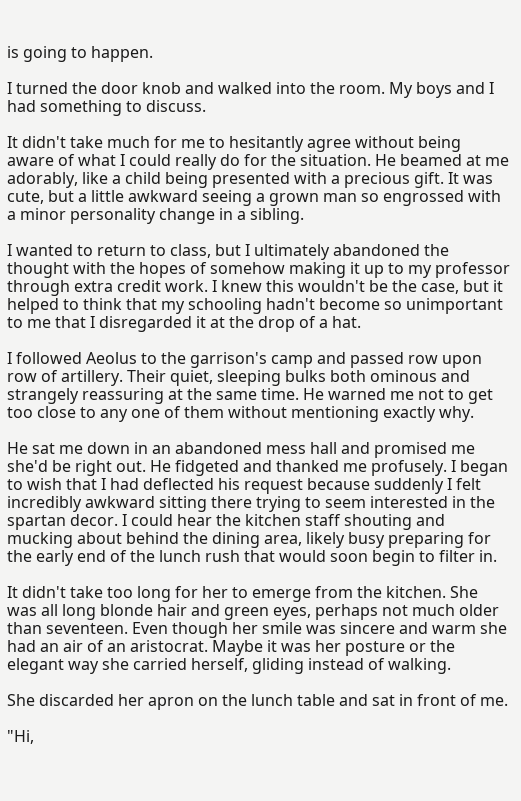is going to happen.

I turned the door knob and walked into the room. My boys and I had something to discuss.

It didn't take much for me to hesitantly agree without being aware of what I could really do for the situation. He beamed at me adorably, like a child being presented with a precious gift. It was cute, but a little awkward seeing a grown man so engrossed with a minor personality change in a sibling.

I wanted to return to class, but I ultimately abandoned the thought with the hopes of somehow making it up to my professor through extra credit work. I knew this wouldn't be the case, but it helped to think that my schooling hadn't become so unimportant to me that I disregarded it at the drop of a hat.

I followed Aeolus to the garrison's camp and passed row upon row of artillery. Their quiet, sleeping bulks both ominous and strangely reassuring at the same time. He warned me not to get too close to any one of them without mentioning exactly why.

He sat me down in an abandoned mess hall and promised me she'd be right out. He fidgeted and thanked me profusely. I began to wish that I had deflected his request because suddenly I felt incredibly awkward sitting there trying to seem interested in the spartan decor. I could hear the kitchen staff shouting and mucking about behind the dining area, likely busy preparing for the early end of the lunch rush that would soon begin to filter in.

It didn't take too long for her to emerge from the kitchen. She was all long blonde hair and green eyes, perhaps not much older than seventeen. Even though her smile was sincere and warm she had an air of an aristocrat. Maybe it was her posture or the elegant way she carried herself, gliding instead of walking.

She discarded her apron on the lunch table and sat in front of me.

"Hi,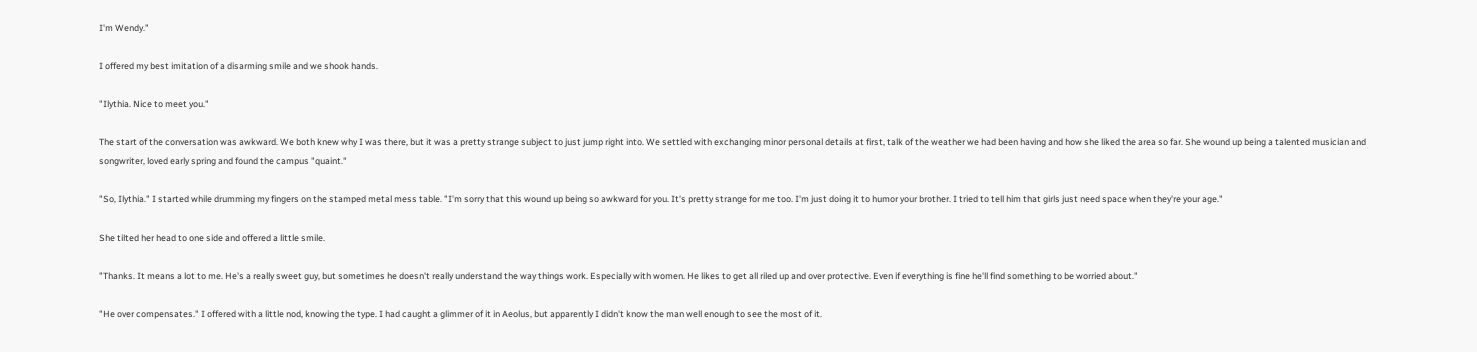I'm Wendy."

I offered my best imitation of a disarming smile and we shook hands.

"Ilythia. Nice to meet you."

The start of the conversation was awkward. We both knew why I was there, but it was a pretty strange subject to just jump right into. We settled with exchanging minor personal details at first, talk of the weather we had been having and how she liked the area so far. She wound up being a talented musician and songwriter, loved early spring and found the campus "quaint."

"So, Ilythia." I started while drumming my fingers on the stamped metal mess table. "I'm sorry that this wound up being so awkward for you. It's pretty strange for me too. I'm just doing it to humor your brother. I tried to tell him that girls just need space when they're your age."

She tilted her head to one side and offered a little smile.

"Thanks. It means a lot to me. He's a really sweet guy, but sometimes he doesn't really understand the way things work. Especially with women. He likes to get all riled up and over protective. Even if everything is fine he'll find something to be worried about."

"He over compensates." I offered with a little nod, knowing the type. I had caught a glimmer of it in Aeolus, but apparently I didn't know the man well enough to see the most of it.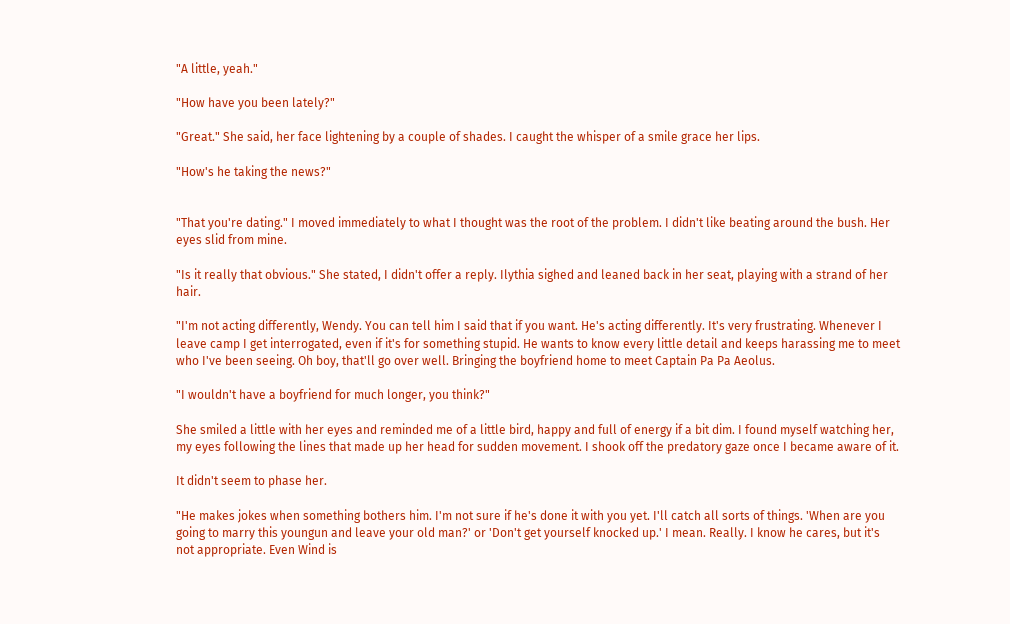"A little, yeah."

"How have you been lately?"

"Great." She said, her face lightening by a couple of shades. I caught the whisper of a smile grace her lips.

"How's he taking the news?"


"That you're dating." I moved immediately to what I thought was the root of the problem. I didn't like beating around the bush. Her eyes slid from mine.

"Is it really that obvious." She stated, I didn't offer a reply. Ilythia sighed and leaned back in her seat, playing with a strand of her hair.

"I'm not acting differently, Wendy. You can tell him I said that if you want. He's acting differently. It's very frustrating. Whenever I leave camp I get interrogated, even if it's for something stupid. He wants to know every little detail and keeps harassing me to meet who I've been seeing. Oh boy, that'll go over well. Bringing the boyfriend home to meet Captain Pa Pa Aeolus.

"I wouldn't have a boyfriend for much longer, you think?"

She smiled a little with her eyes and reminded me of a little bird, happy and full of energy if a bit dim. I found myself watching her, my eyes following the lines that made up her head for sudden movement. I shook off the predatory gaze once I became aware of it.

It didn't seem to phase her.

"He makes jokes when something bothers him. I'm not sure if he's done it with you yet. I'll catch all sorts of things. 'When are you going to marry this youngun and leave your old man?' or 'Don't get yourself knocked up.' I mean. Really. I know he cares, but it's not appropriate. Even Wind is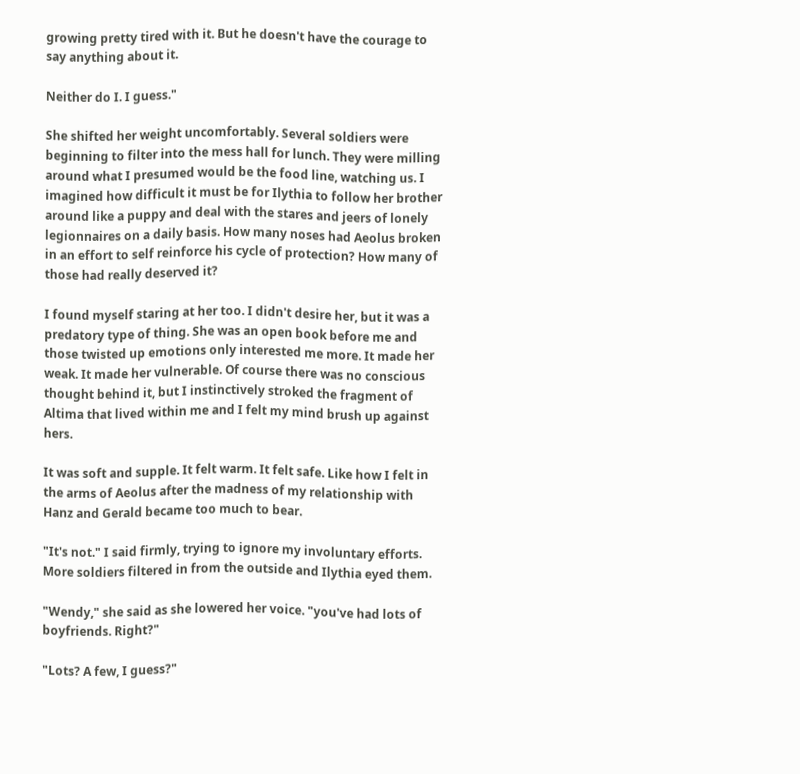growing pretty tired with it. But he doesn't have the courage to say anything about it.

Neither do I. I guess."

She shifted her weight uncomfortably. Several soldiers were beginning to filter into the mess hall for lunch. They were milling around what I presumed would be the food line, watching us. I imagined how difficult it must be for Ilythia to follow her brother around like a puppy and deal with the stares and jeers of lonely legionnaires on a daily basis. How many noses had Aeolus broken in an effort to self reinforce his cycle of protection? How many of those had really deserved it?

I found myself staring at her too. I didn't desire her, but it was a predatory type of thing. She was an open book before me and those twisted up emotions only interested me more. It made her weak. It made her vulnerable. Of course there was no conscious thought behind it, but I instinctively stroked the fragment of Altima that lived within me and I felt my mind brush up against hers.

It was soft and supple. It felt warm. It felt safe. Like how I felt in the arms of Aeolus after the madness of my relationship with Hanz and Gerald became too much to bear.

"It's not." I said firmly, trying to ignore my involuntary efforts. More soldiers filtered in from the outside and Ilythia eyed them.

"Wendy," she said as she lowered her voice. "you've had lots of boyfriends. Right?"

"Lots? A few, I guess?"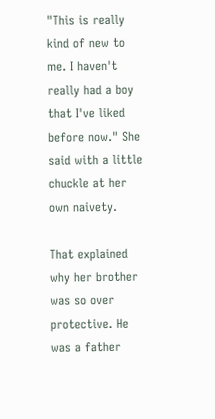"This is really kind of new to me. I haven't really had a boy that I've liked before now." She said with a little chuckle at her own naivety.

That explained why her brother was so over protective. He was a father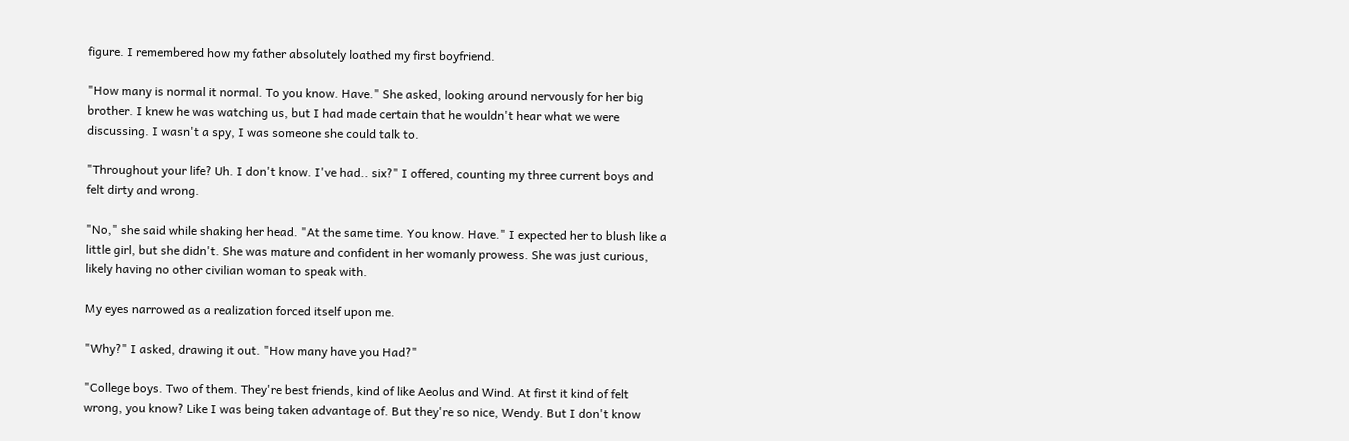figure. I remembered how my father absolutely loathed my first boyfriend.

"How many is normal it normal. To you know. Have." She asked, looking around nervously for her big brother. I knew he was watching us, but I had made certain that he wouldn't hear what we were discussing. I wasn't a spy, I was someone she could talk to.

"Throughout your life? Uh. I don't know. I've had.. six?" I offered, counting my three current boys and felt dirty and wrong.

"No," she said while shaking her head. "At the same time. You know. Have." I expected her to blush like a little girl, but she didn't. She was mature and confident in her womanly prowess. She was just curious, likely having no other civilian woman to speak with.

My eyes narrowed as a realization forced itself upon me.

"Why?" I asked, drawing it out. "How many have you Had?"

"College boys. Two of them. They're best friends, kind of like Aeolus and Wind. At first it kind of felt wrong, you know? Like I was being taken advantage of. But they're so nice, Wendy. But I don't know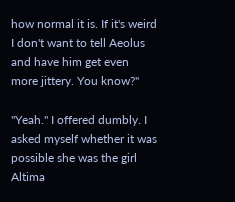how normal it is. If it's weird I don't want to tell Aeolus and have him get even more jittery. You know?"

"Yeah." I offered dumbly. I asked myself whether it was possible she was the girl Altima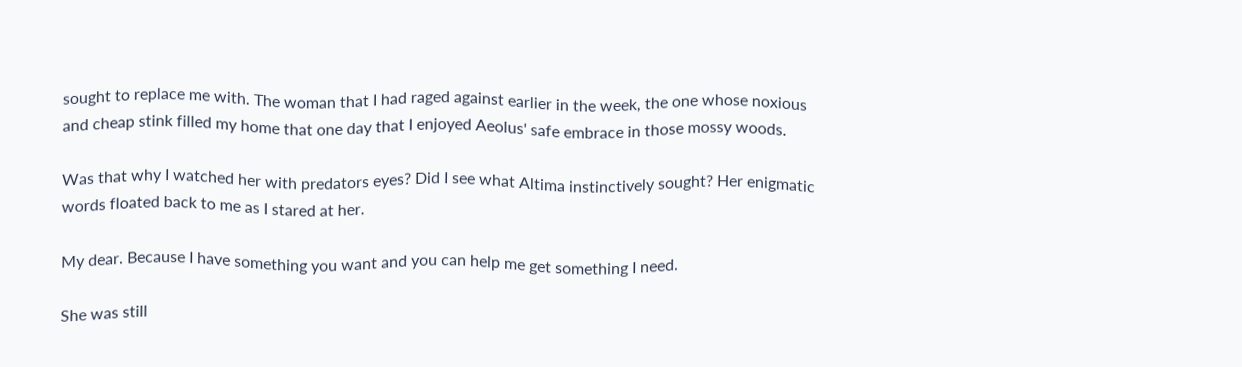sought to replace me with. The woman that I had raged against earlier in the week, the one whose noxious and cheap stink filled my home that one day that I enjoyed Aeolus' safe embrace in those mossy woods.

Was that why I watched her with predators eyes? Did I see what Altima instinctively sought? Her enigmatic words floated back to me as I stared at her.

My dear. Because I have something you want and you can help me get something I need.

She was still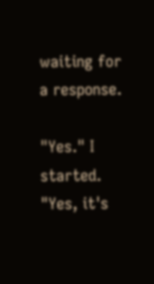waiting for a response.

"Yes." I started. "Yes, it's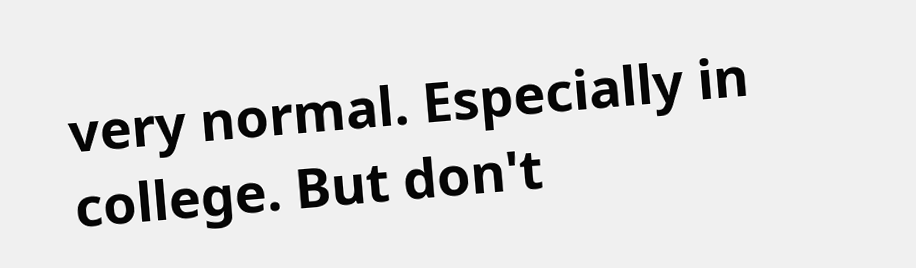very normal. Especially in college. But don't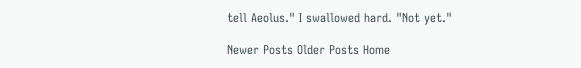tell Aeolus." I swallowed hard. "Not yet."

Newer Posts Older Posts Home